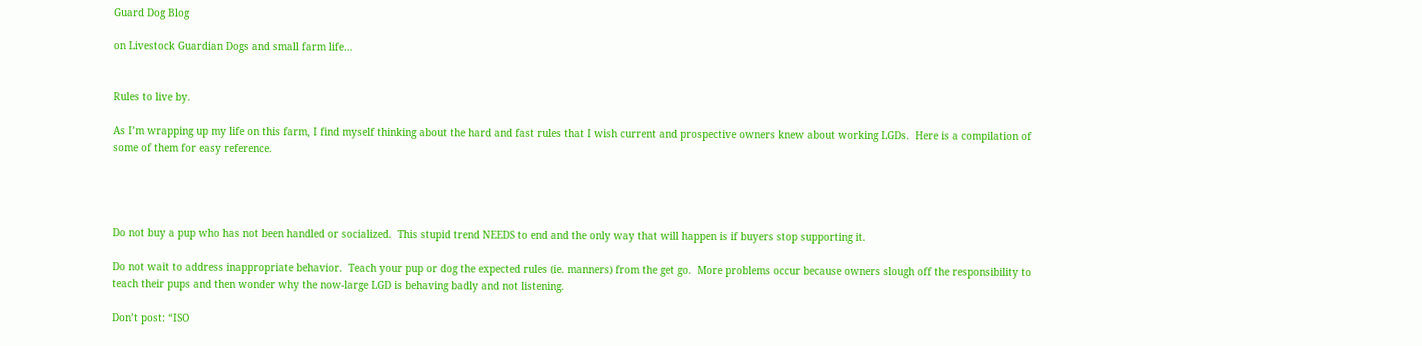Guard Dog Blog

on Livestock Guardian Dogs and small farm life…


Rules to live by.

As I’m wrapping up my life on this farm, I find myself thinking about the hard and fast rules that I wish current and prospective owners knew about working LGDs.  Here is a compilation of some of them for easy reference.




Do not buy a pup who has not been handled or socialized.  This stupid trend NEEDS to end and the only way that will happen is if buyers stop supporting it.

Do not wait to address inappropriate behavior.  Teach your pup or dog the expected rules (ie. manners) from the get go.  More problems occur because owners slough off the responsibility to teach their pups and then wonder why the now-large LGD is behaving badly and not listening.

Don’t post: “ISO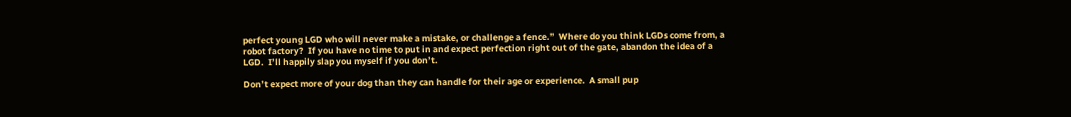perfect young LGD who will never make a mistake, or challenge a fence.”  Where do you think LGDs come from, a robot factory?  If you have no time to put in and expect perfection right out of the gate, abandon the idea of a LGD.  I’ll happily slap you myself if you don’t.

Don’t expect more of your dog than they can handle for their age or experience.  A small pup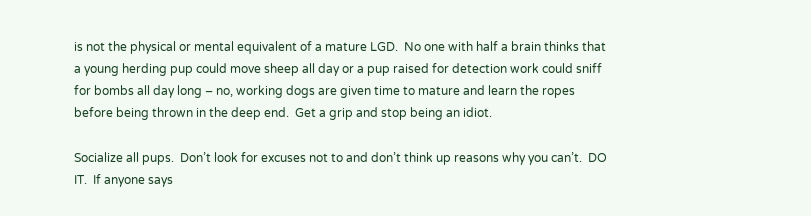is not the physical or mental equivalent of a mature LGD.  No one with half a brain thinks that a young herding pup could move sheep all day or a pup raised for detection work could sniff for bombs all day long – no, working dogs are given time to mature and learn the ropes before being thrown in the deep end.  Get a grip and stop being an idiot.

Socialize all pups.  Don’t look for excuses not to and don’t think up reasons why you can’t.  DO IT.  If anyone says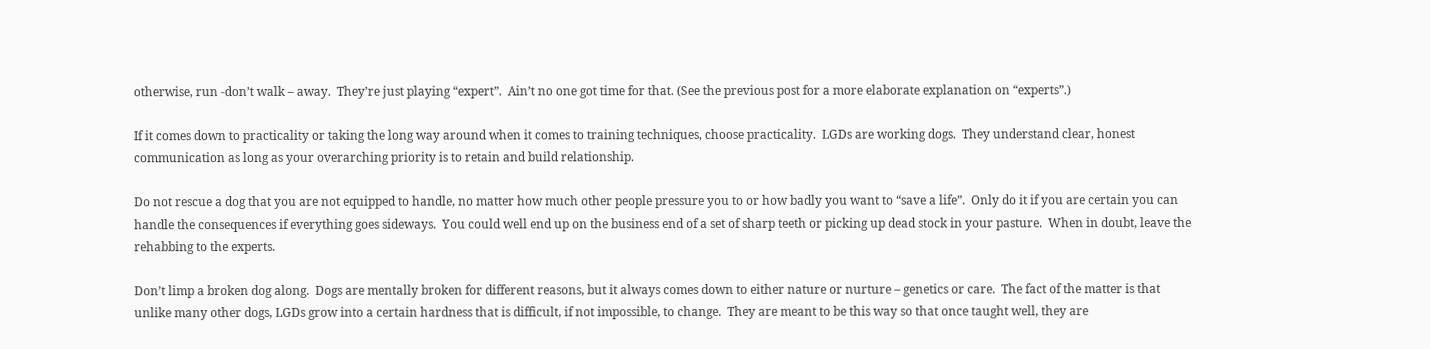otherwise, run -don’t walk – away.  They’re just playing “expert”.  Ain’t no one got time for that. (See the previous post for a more elaborate explanation on “experts”.)

If it comes down to practicality or taking the long way around when it comes to training techniques, choose practicality.  LGDs are working dogs.  They understand clear, honest communication as long as your overarching priority is to retain and build relationship.

Do not rescue a dog that you are not equipped to handle, no matter how much other people pressure you to or how badly you want to “save a life”.  Only do it if you are certain you can handle the consequences if everything goes sideways.  You could well end up on the business end of a set of sharp teeth or picking up dead stock in your pasture.  When in doubt, leave the rehabbing to the experts.

Don’t limp a broken dog along.  Dogs are mentally broken for different reasons, but it always comes down to either nature or nurture – genetics or care.  The fact of the matter is that unlike many other dogs, LGDs grow into a certain hardness that is difficult, if not impossible, to change.  They are meant to be this way so that once taught well, they are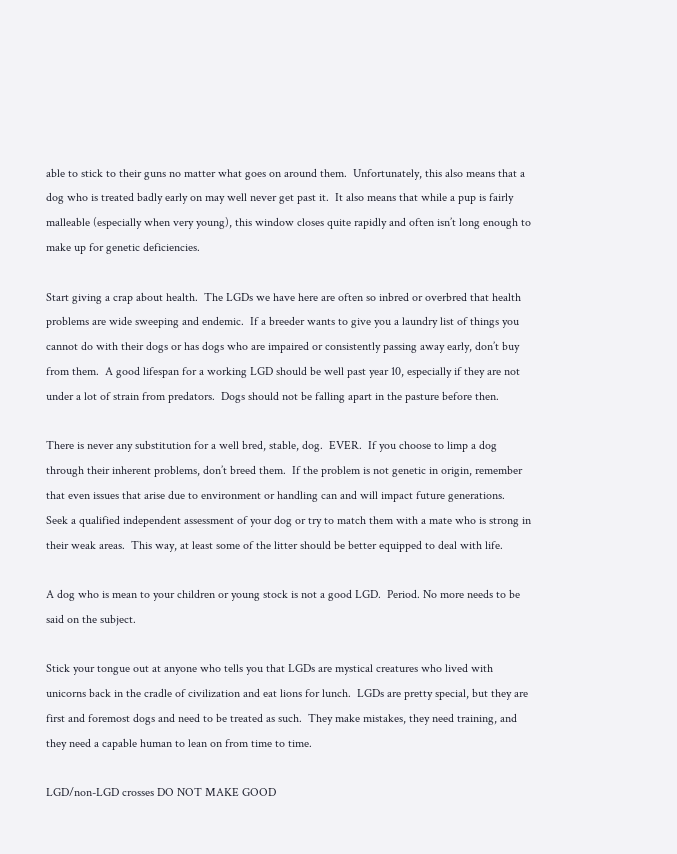able to stick to their guns no matter what goes on around them.  Unfortunately, this also means that a dog who is treated badly early on may well never get past it.  It also means that while a pup is fairly malleable (especially when very young), this window closes quite rapidly and often isn’t long enough to make up for genetic deficiencies.

Start giving a crap about health.  The LGDs we have here are often so inbred or overbred that health problems are wide sweeping and endemic.  If a breeder wants to give you a laundry list of things you cannot do with their dogs or has dogs who are impaired or consistently passing away early, don’t buy from them.  A good lifespan for a working LGD should be well past year 10, especially if they are not under a lot of strain from predators.  Dogs should not be falling apart in the pasture before then.

There is never any substitution for a well bred, stable, dog.  EVER.  If you choose to limp a dog through their inherent problems, don’t breed them.  If the problem is not genetic in origin, remember that even issues that arise due to environment or handling can and will impact future generations.  Seek a qualified independent assessment of your dog or try to match them with a mate who is strong in their weak areas.  This way, at least some of the litter should be better equipped to deal with life.

A dog who is mean to your children or young stock is not a good LGD.  Period. No more needs to be said on the subject.

Stick your tongue out at anyone who tells you that LGDs are mystical creatures who lived with unicorns back in the cradle of civilization and eat lions for lunch.  LGDs are pretty special, but they are first and foremost dogs and need to be treated as such.  They make mistakes, they need training, and they need a capable human to lean on from time to time.

LGD/non-LGD crosses DO NOT MAKE GOOD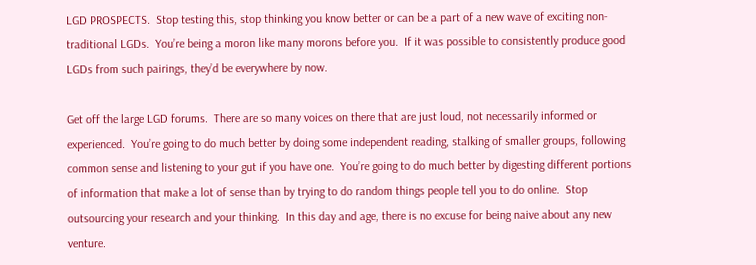LGD PROSPECTS.  Stop testing this, stop thinking you know better or can be a part of a new wave of exciting non-traditional LGDs.  You’re being a moron like many morons before you.  If it was possible to consistently produce good LGDs from such pairings, they’d be everywhere by now.

Get off the large LGD forums.  There are so many voices on there that are just loud, not necessarily informed or experienced.  You’re going to do much better by doing some independent reading, stalking of smaller groups, following common sense and listening to your gut if you have one.  You’re going to do much better by digesting different portions of information that make a lot of sense than by trying to do random things people tell you to do online.  Stop outsourcing your research and your thinking.  In this day and age, there is no excuse for being naive about any new venture.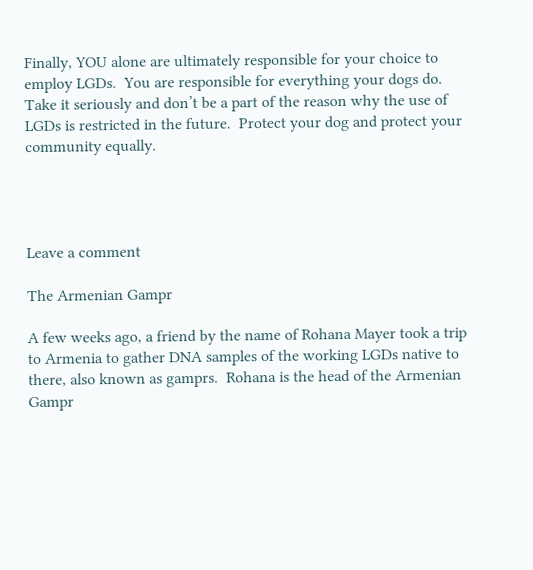Finally, YOU alone are ultimately responsible for your choice to employ LGDs.  You are responsible for everything your dogs do.  Take it seriously and don’t be a part of the reason why the use of LGDs is restricted in the future.  Protect your dog and protect your community equally.




Leave a comment

The Armenian Gampr

A few weeks ago, a friend by the name of Rohana Mayer took a trip to Armenia to gather DNA samples of the working LGDs native to there, also known as gamprs.  Rohana is the head of the Armenian Gampr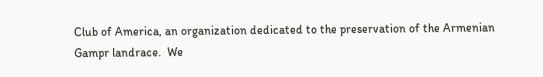Club of America, an organization dedicated to the preservation of the Armenian Gampr landrace.  We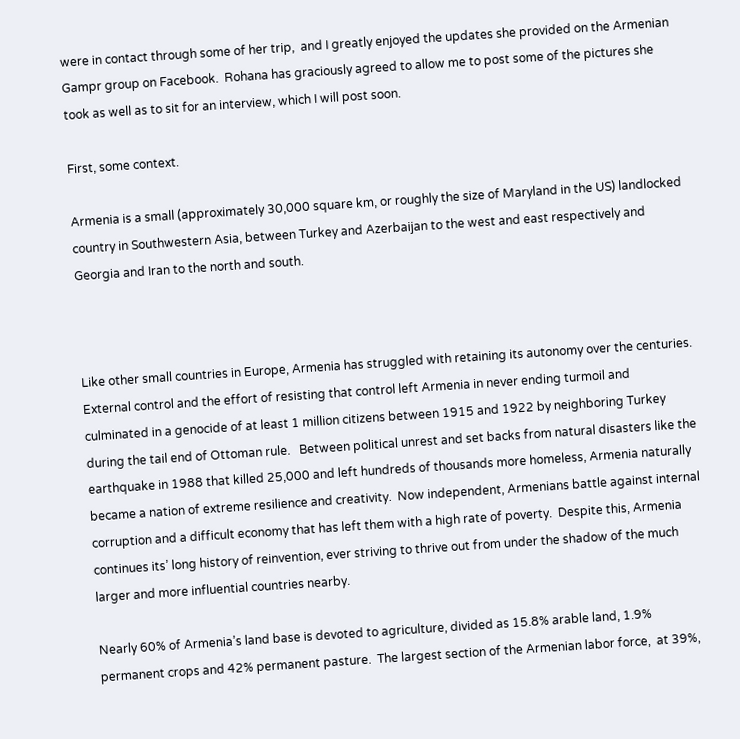were in contact through some of her trip,  and I greatly enjoyed the updates she provided on the Armenian Gampr group on Facebook.  Rohana has graciously agreed to allow me to post some of the pictures she took as well as to sit for an interview, which I will post soon.

First, some context.

Armenia is a small (approximately 30,000 square km, or roughly the size of Maryland in the US) landlocked country in Southwestern Asia, between Turkey and Azerbaijan to the west and east respectively and Georgia and Iran to the north and south.



Like other small countries in Europe, Armenia has struggled with retaining its autonomy over the centuries.  External control and the effort of resisting that control left Armenia in never ending turmoil and culminated in a genocide of at least 1 million citizens between 1915 and 1922 by neighboring Turkey during the tail end of Ottoman rule.   Between political unrest and set backs from natural disasters like the earthquake in 1988 that killed 25,000 and left hundreds of thousands more homeless, Armenia naturally became a nation of extreme resilience and creativity.  Now independent, Armenians battle against internal corruption and a difficult economy that has left them with a high rate of poverty.  Despite this, Armenia continues its’ long history of reinvention, ever striving to thrive out from under the shadow of the much larger and more influential countries nearby.

Nearly 60% of Armenia’s land base is devoted to agriculture, divided as 15.8% arable land, 1.9% permanent crops and 42% permanent pasture.  The largest section of the Armenian labor force,  at 39%,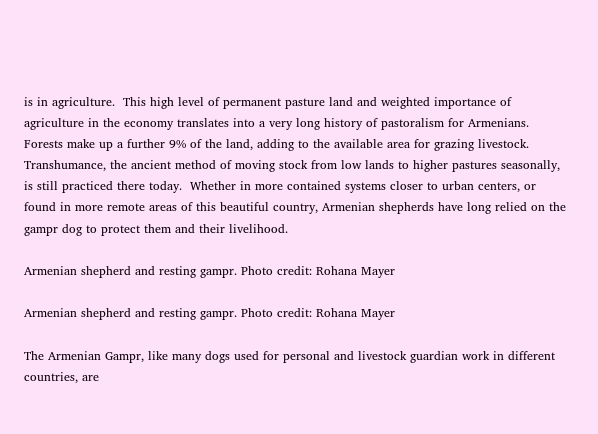is in agriculture.  This high level of permanent pasture land and weighted importance of agriculture in the economy translates into a very long history of pastoralism for Armenians.  Forests make up a further 9% of the land, adding to the available area for grazing livestock.  Transhumance, the ancient method of moving stock from low lands to higher pastures seasonally, is still practiced there today.  Whether in more contained systems closer to urban centers, or found in more remote areas of this beautiful country, Armenian shepherds have long relied on the gampr dog to protect them and their livelihood.

Armenian shepherd and resting gampr. Photo credit: Rohana Mayer

Armenian shepherd and resting gampr. Photo credit: Rohana Mayer

The Armenian Gampr, like many dogs used for personal and livestock guardian work in different countries, are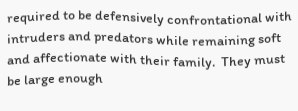required to be defensively confrontational with intruders and predators while remaining soft and affectionate with their family.  They must be large enough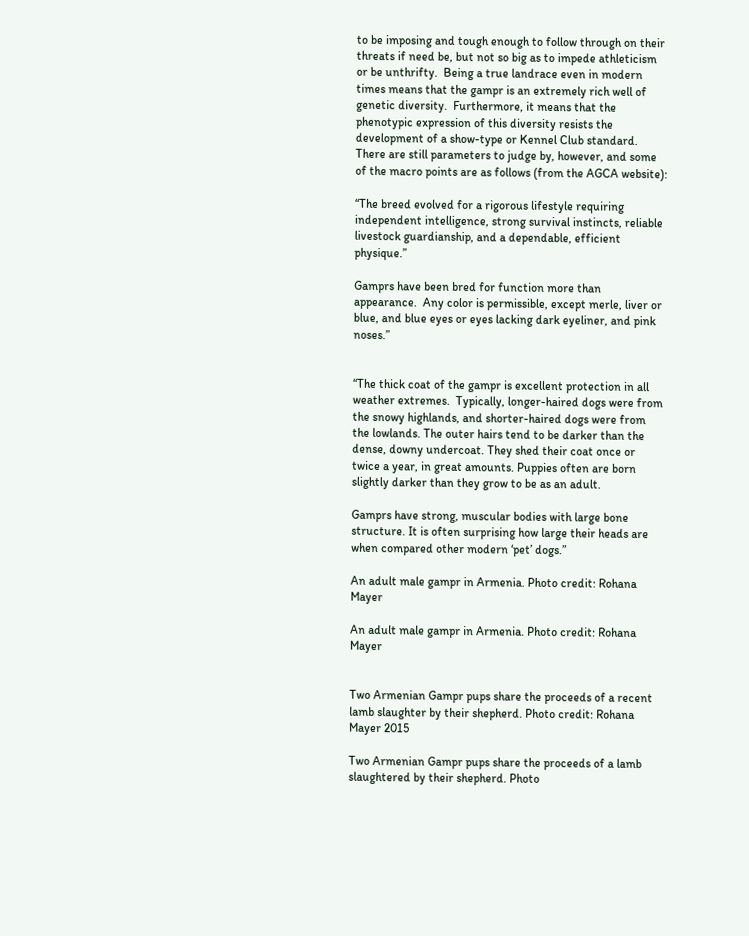to be imposing and tough enough to follow through on their threats if need be, but not so big as to impede athleticism or be unthrifty.  Being a true landrace even in modern times means that the gampr is an extremely rich well of genetic diversity.  Furthermore, it means that the phenotypic expression of this diversity resists the development of a show-type or Kennel Club standard.  There are still parameters to judge by, however, and some of the macro points are as follows (from the AGCA website):

“The breed evolved for a rigorous lifestyle requiring independent intelligence, strong survival instincts, reliable livestock guardianship, and a dependable, efficient physique.”

Gamprs have been bred for function more than appearance.  Any color is permissible, except merle, liver or blue, and blue eyes or eyes lacking dark eyeliner, and pink noses.”


“The thick coat of the gampr is excellent protection in all weather extremes.  Typically, longer-haired dogs were from the snowy highlands, and shorter-haired dogs were from the lowlands. The outer hairs tend to be darker than the dense, downy undercoat. They shed their coat once or twice a year, in great amounts. Puppies often are born slightly darker than they grow to be as an adult.

Gamprs have strong, muscular bodies with large bone structure. It is often surprising how large their heads are when compared other modern ‘pet’ dogs.”

An adult male gampr in Armenia. Photo credit: Rohana Mayer

An adult male gampr in Armenia. Photo credit: Rohana Mayer


Two Armenian Gampr pups share the proceeds of a recent lamb slaughter by their shepherd. Photo credit: Rohana Mayer 2015

Two Armenian Gampr pups share the proceeds of a lamb slaughtered by their shepherd. Photo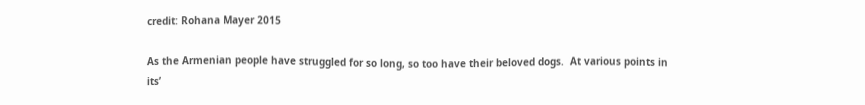credit: Rohana Mayer 2015

As the Armenian people have struggled for so long, so too have their beloved dogs.  At various points in its’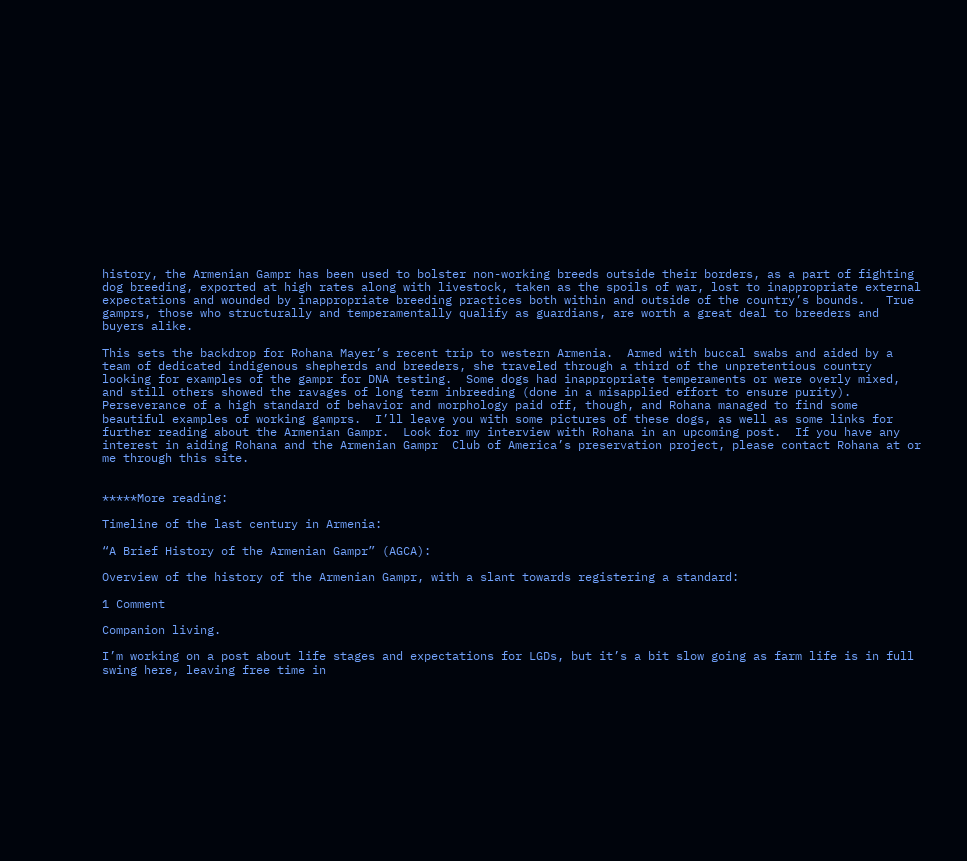history, the Armenian Gampr has been used to bolster non-working breeds outside their borders, as a part of fighting dog breeding, exported at high rates along with livestock, taken as the spoils of war, lost to inappropriate external expectations and wounded by inappropriate breeding practices both within and outside of the country’s bounds.   True gamprs, those who structurally and temperamentally qualify as guardians, are worth a great deal to breeders and buyers alike.

This sets the backdrop for Rohana Mayer’s recent trip to western Armenia.  Armed with buccal swabs and aided by a team of dedicated indigenous shepherds and breeders, she traveled through a third of the unpretentious country looking for examples of the gampr for DNA testing.  Some dogs had inappropriate temperaments or were overly mixed, and still others showed the ravages of long term inbreeding (done in a misapplied effort to ensure purity).  Perseverance of a high standard of behavior and morphology paid off, though, and Rohana managed to find some beautiful examples of working gamprs.  I’ll leave you with some pictures of these dogs, as well as some links for further reading about the Armenian Gampr.  Look for my interview with Rohana in an upcoming post.  If you have any interest in aiding Rohana and the Armenian Gampr  Club of America’s preservation project, please contact Rohana at or me through this site.


*****More reading:

Timeline of the last century in Armenia:

“A Brief History of the Armenian Gampr” (AGCA):

Overview of the history of the Armenian Gampr, with a slant towards registering a standard:

1 Comment

Companion living.

I’m working on a post about life stages and expectations for LGDs, but it’s a bit slow going as farm life is in full swing here, leaving free time in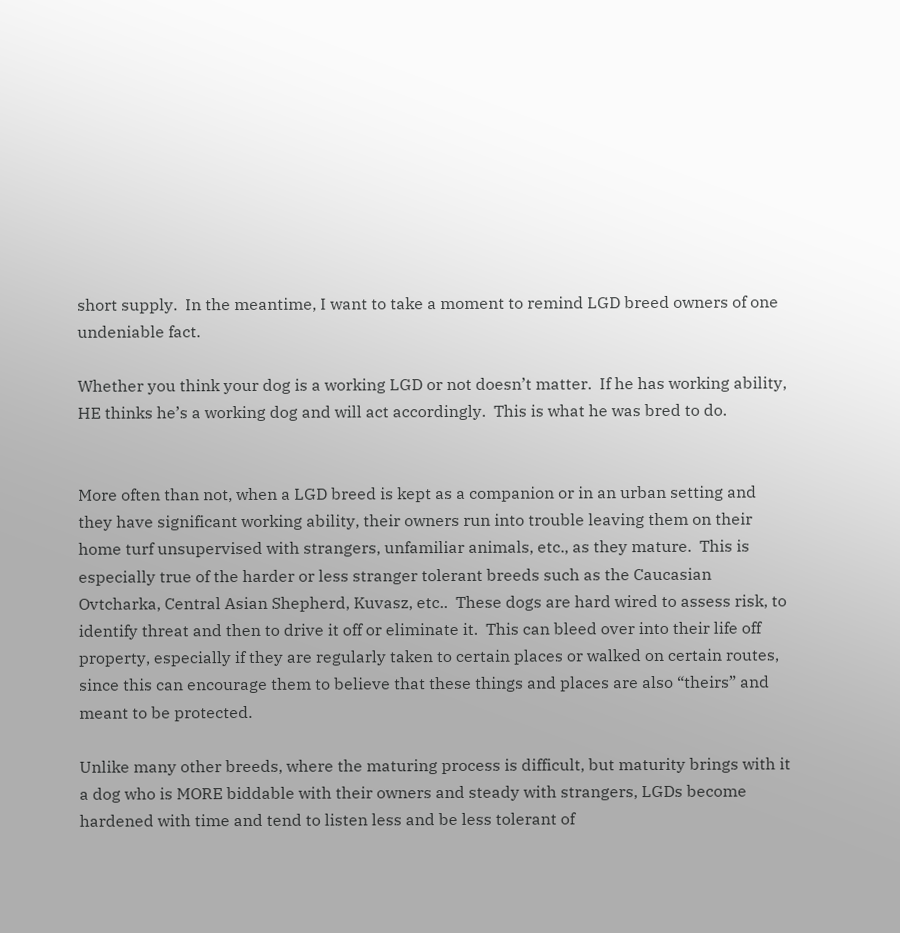short supply.  In the meantime, I want to take a moment to remind LGD breed owners of one undeniable fact.

Whether you think your dog is a working LGD or not doesn’t matter.  If he has working ability, HE thinks he’s a working dog and will act accordingly.  This is what he was bred to do.


More often than not, when a LGD breed is kept as a companion or in an urban setting and they have significant working ability, their owners run into trouble leaving them on their home turf unsupervised with strangers, unfamiliar animals, etc., as they mature.  This is especially true of the harder or less stranger tolerant breeds such as the Caucasian Ovtcharka, Central Asian Shepherd, Kuvasz, etc..  These dogs are hard wired to assess risk, to identify threat and then to drive it off or eliminate it.  This can bleed over into their life off property, especially if they are regularly taken to certain places or walked on certain routes, since this can encourage them to believe that these things and places are also “theirs” and meant to be protected.

Unlike many other breeds, where the maturing process is difficult, but maturity brings with it a dog who is MORE biddable with their owners and steady with strangers, LGDs become hardened with time and tend to listen less and be less tolerant of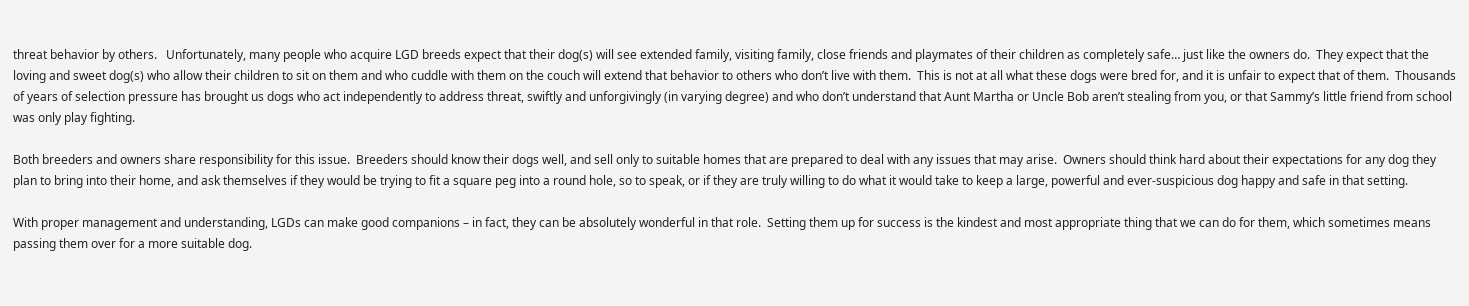threat behavior by others.   Unfortunately, many people who acquire LGD breeds expect that their dog(s) will see extended family, visiting family, close friends and playmates of their children as completely safe… just like the owners do.  They expect that the loving and sweet dog(s) who allow their children to sit on them and who cuddle with them on the couch will extend that behavior to others who don’t live with them.  This is not at all what these dogs were bred for, and it is unfair to expect that of them.  Thousands of years of selection pressure has brought us dogs who act independently to address threat, swiftly and unforgivingly (in varying degree) and who don’t understand that Aunt Martha or Uncle Bob aren’t stealing from you, or that Sammy’s little friend from school was only play fighting.

Both breeders and owners share responsibility for this issue.  Breeders should know their dogs well, and sell only to suitable homes that are prepared to deal with any issues that may arise.  Owners should think hard about their expectations for any dog they plan to bring into their home, and ask themselves if they would be trying to fit a square peg into a round hole, so to speak, or if they are truly willing to do what it would take to keep a large, powerful and ever-suspicious dog happy and safe in that setting.

With proper management and understanding, LGDs can make good companions – in fact, they can be absolutely wonderful in that role.  Setting them up for success is the kindest and most appropriate thing that we can do for them, which sometimes means passing them over for a more suitable dog.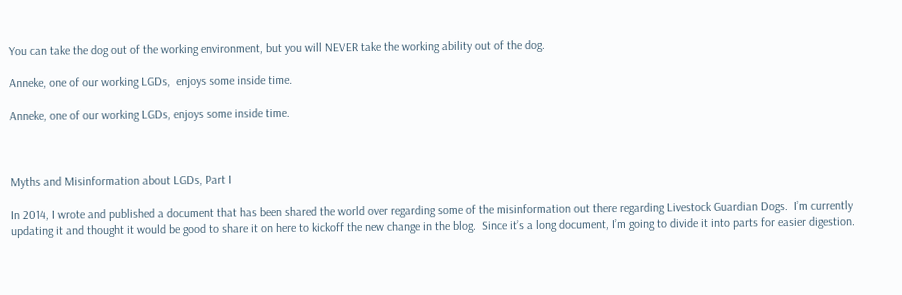You can take the dog out of the working environment, but you will NEVER take the working ability out of the dog.

Anneke, one of our working LGDs,  enjoys some inside time.

Anneke, one of our working LGDs, enjoys some inside time.



Myths and Misinformation about LGDs, Part I

In 2014, I wrote and published a document that has been shared the world over regarding some of the misinformation out there regarding Livestock Guardian Dogs.  I’m currently updating it and thought it would be good to share it on here to kickoff the new change in the blog.  Since it’s a long document, I’m going to divide it into parts for easier digestion.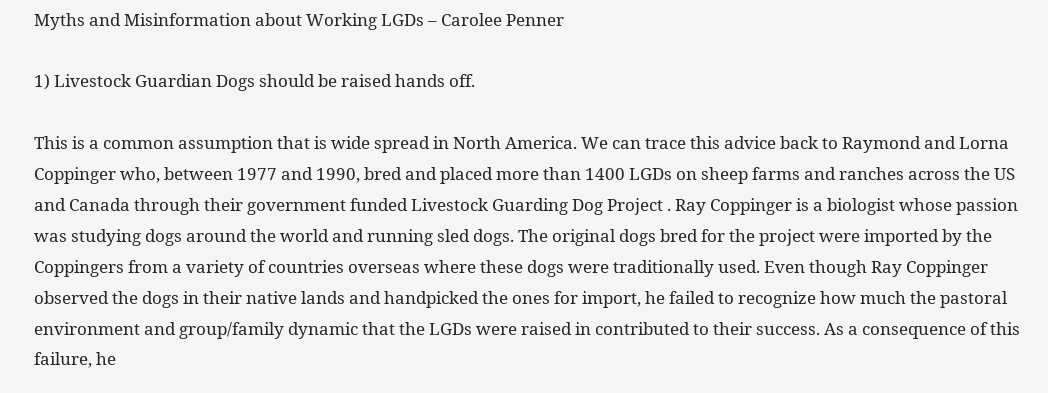Myths and Misinformation about Working LGDs – Carolee Penner

1) Livestock Guardian Dogs should be raised hands off.

This is a common assumption that is wide spread in North America. We can trace this advice back to Raymond and Lorna Coppinger who, between 1977 and 1990, bred and placed more than 1400 LGDs on sheep farms and ranches across the US and Canada through their government funded Livestock Guarding Dog Project . Ray Coppinger is a biologist whose passion was studying dogs around the world and running sled dogs. The original dogs bred for the project were imported by the Coppingers from a variety of countries overseas where these dogs were traditionally used. Even though Ray Coppinger observed the dogs in their native lands and handpicked the ones for import, he failed to recognize how much the pastoral environment and group/family dynamic that the LGDs were raised in contributed to their success. As a consequence of this failure, he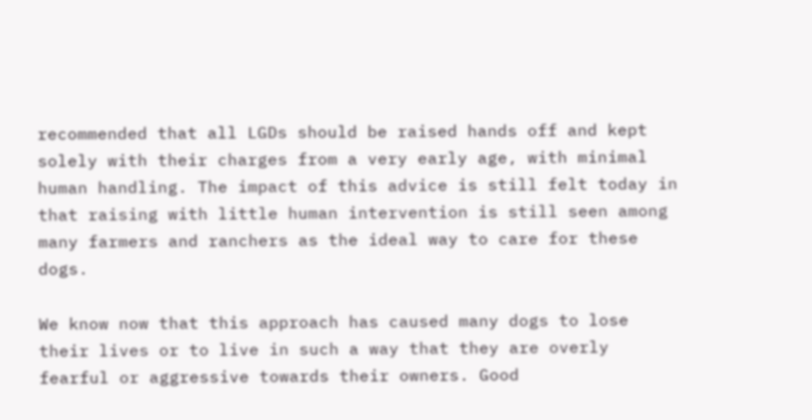recommended that all LGDs should be raised hands off and kept solely with their charges from a very early age, with minimal human handling. The impact of this advice is still felt today in that raising with little human intervention is still seen among many farmers and ranchers as the ideal way to care for these dogs.

We know now that this approach has caused many dogs to lose their lives or to live in such a way that they are overly fearful or aggressive towards their owners. Good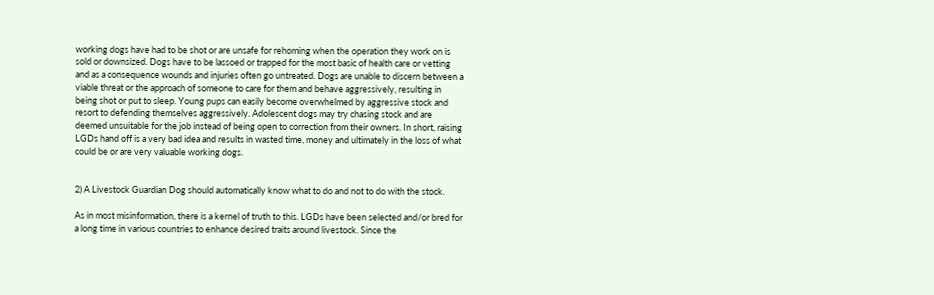working dogs have had to be shot or are unsafe for rehoming when the operation they work on is sold or downsized. Dogs have to be lassoed or trapped for the most basic of health care or vetting and as a consequence wounds and injuries often go untreated. Dogs are unable to discern between a viable threat or the approach of someone to care for them and behave aggressively, resulting in being shot or put to sleep. Young pups can easily become overwhelmed by aggressive stock and resort to defending themselves aggressively. Adolescent dogs may try chasing stock and are deemed unsuitable for the job instead of being open to correction from their owners. In short, raising LGDs hand off is a very bad idea and results in wasted time, money and ultimately in the loss of what could be or are very valuable working dogs.


2) A Livestock Guardian Dog should automatically know what to do and not to do with the stock.

As in most misinformation, there is a kernel of truth to this. LGDs have been selected and/or bred for a long time in various countries to enhance desired traits around livestock. Since the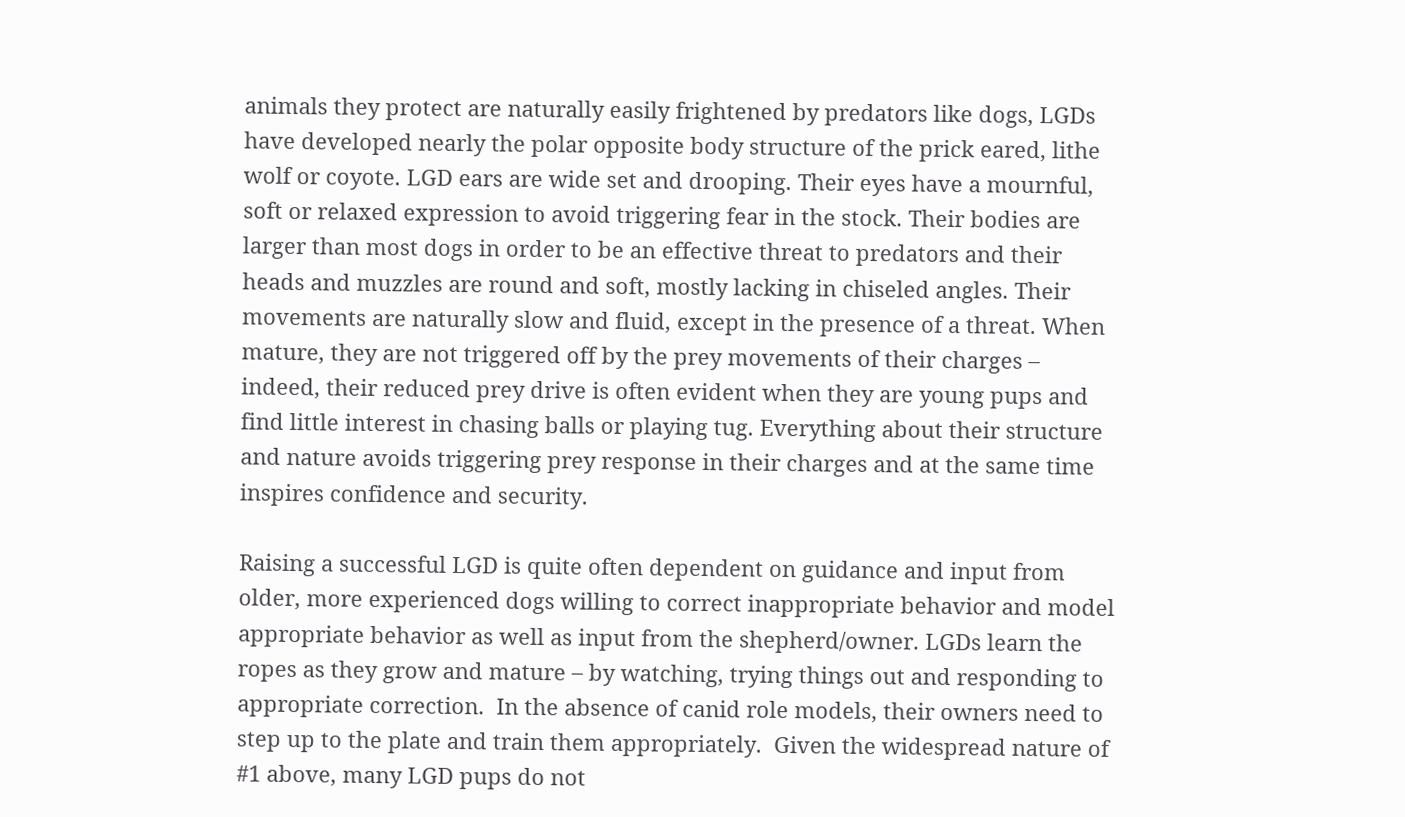animals they protect are naturally easily frightened by predators like dogs, LGDs have developed nearly the polar opposite body structure of the prick eared, lithe wolf or coyote. LGD ears are wide set and drooping. Their eyes have a mournful, soft or relaxed expression to avoid triggering fear in the stock. Their bodies are larger than most dogs in order to be an effective threat to predators and their heads and muzzles are round and soft, mostly lacking in chiseled angles. Their movements are naturally slow and fluid, except in the presence of a threat. When mature, they are not triggered off by the prey movements of their charges – indeed, their reduced prey drive is often evident when they are young pups and find little interest in chasing balls or playing tug. Everything about their structure and nature avoids triggering prey response in their charges and at the same time inspires confidence and security.

Raising a successful LGD is quite often dependent on guidance and input from older, more experienced dogs willing to correct inappropriate behavior and model appropriate behavior as well as input from the shepherd/owner. LGDs learn the ropes as they grow and mature – by watching, trying things out and responding to appropriate correction.  In the absence of canid role models, their owners need to step up to the plate and train them appropriately.  Given the widespread nature of #1 above, many LGD pups do not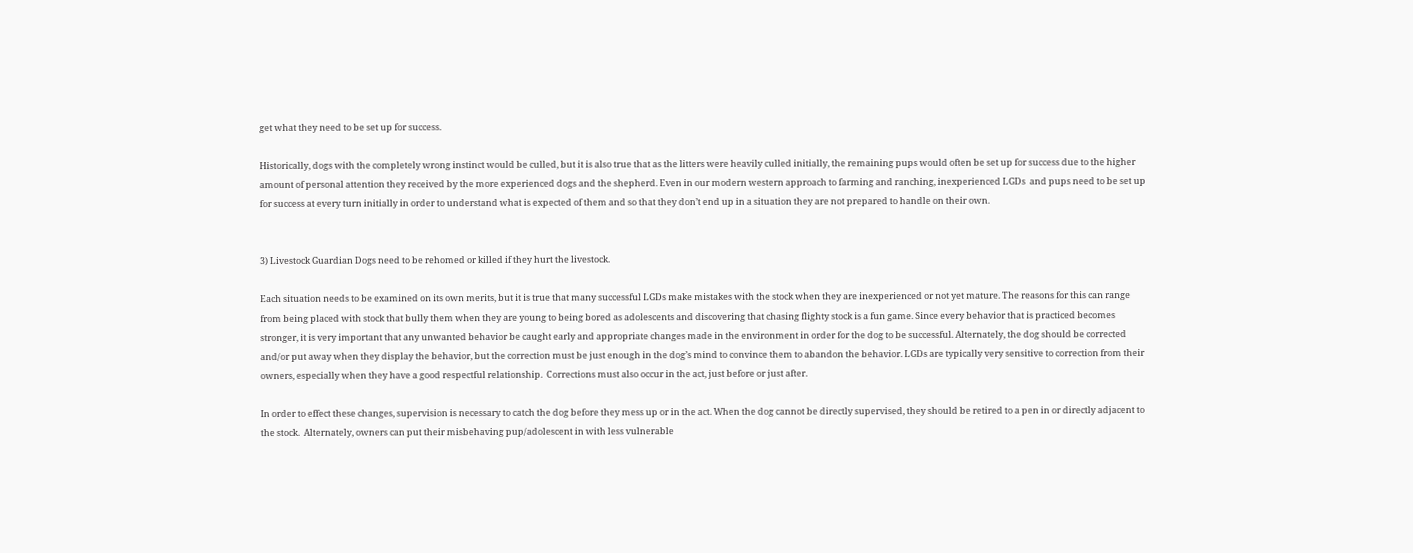get what they need to be set up for success.

Historically, dogs with the completely wrong instinct would be culled, but it is also true that as the litters were heavily culled initially, the remaining pups would often be set up for success due to the higher amount of personal attention they received by the more experienced dogs and the shepherd. Even in our modern western approach to farming and ranching, inexperienced LGDs  and pups need to be set up for success at every turn initially in order to understand what is expected of them and so that they don’t end up in a situation they are not prepared to handle on their own.


3) Livestock Guardian Dogs need to be rehomed or killed if they hurt the livestock.

Each situation needs to be examined on its own merits, but it is true that many successful LGDs make mistakes with the stock when they are inexperienced or not yet mature. The reasons for this can range from being placed with stock that bully them when they are young to being bored as adolescents and discovering that chasing flighty stock is a fun game. Since every behavior that is practiced becomes stronger, it is very important that any unwanted behavior be caught early and appropriate changes made in the environment in order for the dog to be successful. Alternately, the dog should be corrected and/or put away when they display the behavior, but the correction must be just enough in the dog’s mind to convince them to abandon the behavior. LGDs are typically very sensitive to correction from their owners, especially when they have a good respectful relationship.  Corrections must also occur in the act, just before or just after.

In order to effect these changes, supervision is necessary to catch the dog before they mess up or in the act. When the dog cannot be directly supervised, they should be retired to a pen in or directly adjacent to the stock.  Alternately, owners can put their misbehaving pup/adolescent in with less vulnerable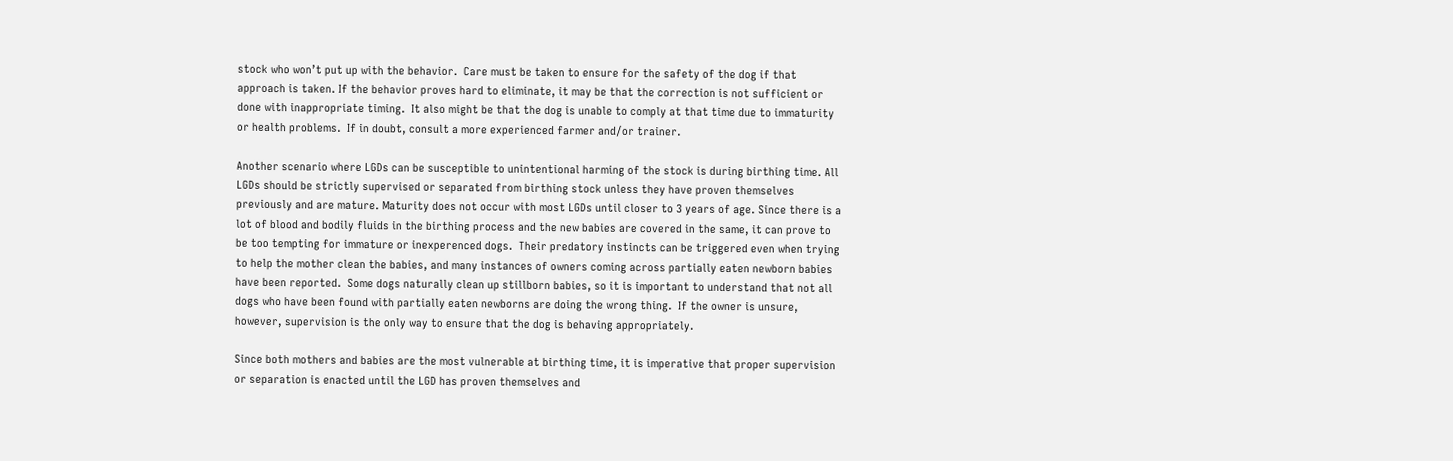stock who won’t put up with the behavior.  Care must be taken to ensure for the safety of the dog if that approach is taken. If the behavior proves hard to eliminate, it may be that the correction is not sufficient or done with inappropriate timing.  It also might be that the dog is unable to comply at that time due to immaturity or health problems.  If in doubt, consult a more experienced farmer and/or trainer.

Another scenario where LGDs can be susceptible to unintentional harming of the stock is during birthing time. All LGDs should be strictly supervised or separated from birthing stock unless they have proven themselves previously and are mature. Maturity does not occur with most LGDs until closer to 3 years of age. Since there is a lot of blood and bodily fluids in the birthing process and the new babies are covered in the same, it can prove to be too tempting for immature or inexperenced dogs.  Their predatory instincts can be triggered even when trying to help the mother clean the babies, and many instances of owners coming across partially eaten newborn babies have been reported.  Some dogs naturally clean up stillborn babies, so it is important to understand that not all dogs who have been found with partially eaten newborns are doing the wrong thing.  If the owner is unsure, however, supervision is the only way to ensure that the dog is behaving appropriately.

Since both mothers and babies are the most vulnerable at birthing time, it is imperative that proper supervision or separation is enacted until the LGD has proven themselves and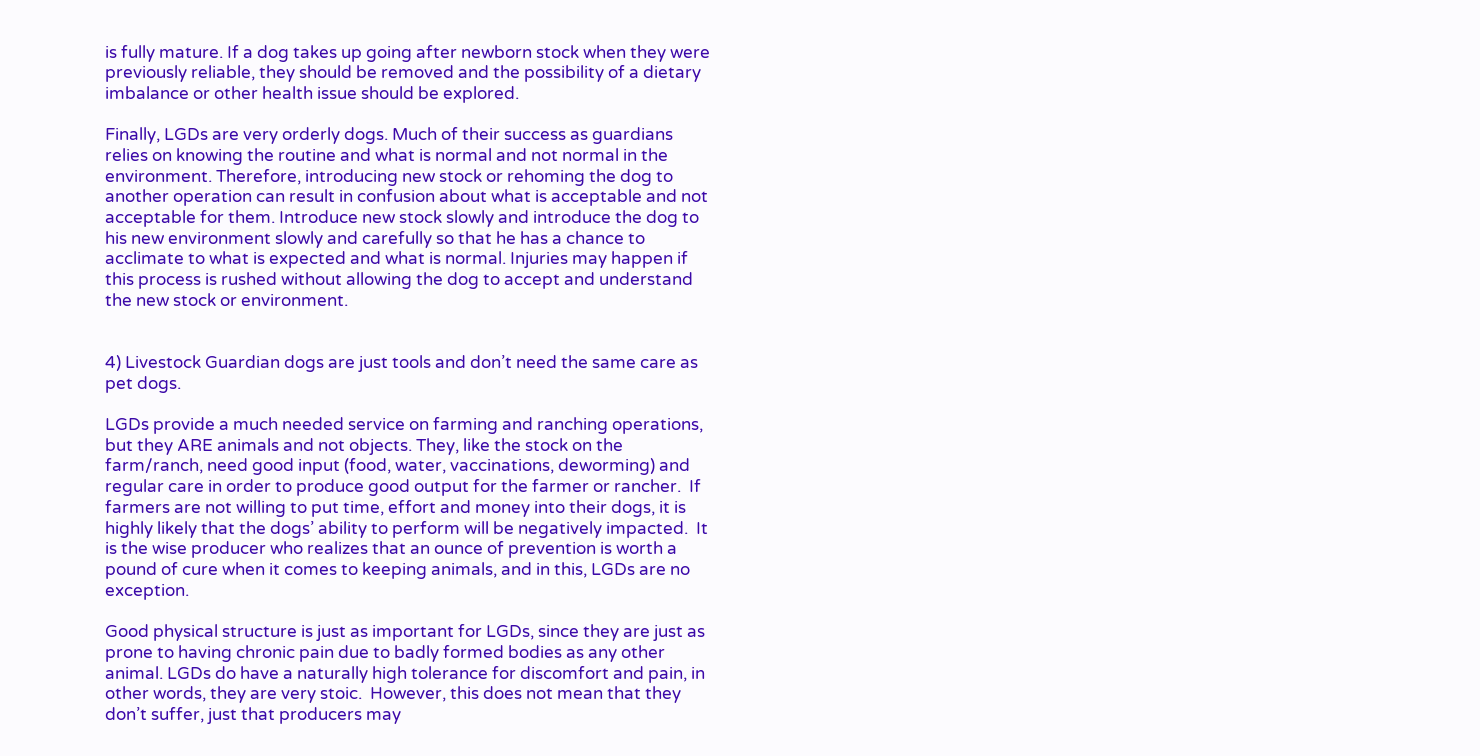is fully mature. If a dog takes up going after newborn stock when they were previously reliable, they should be removed and the possibility of a dietary imbalance or other health issue should be explored.

Finally, LGDs are very orderly dogs. Much of their success as guardians relies on knowing the routine and what is normal and not normal in the environment. Therefore, introducing new stock or rehoming the dog to another operation can result in confusion about what is acceptable and not acceptable for them. Introduce new stock slowly and introduce the dog to his new environment slowly and carefully so that he has a chance to acclimate to what is expected and what is normal. Injuries may happen if this process is rushed without allowing the dog to accept and understand the new stock or environment.


4) Livestock Guardian dogs are just tools and don’t need the same care as pet dogs.

LGDs provide a much needed service on farming and ranching operations, but they ARE animals and not objects. They, like the stock on the farm/ranch, need good input (food, water, vaccinations, deworming) and regular care in order to produce good output for the farmer or rancher.  If farmers are not willing to put time, effort and money into their dogs, it is highly likely that the dogs’ ability to perform will be negatively impacted.  It is the wise producer who realizes that an ounce of prevention is worth a pound of cure when it comes to keeping animals, and in this, LGDs are no exception.

Good physical structure is just as important for LGDs, since they are just as prone to having chronic pain due to badly formed bodies as any other animal. LGDs do have a naturally high tolerance for discomfort and pain, in other words, they are very stoic.  However, this does not mean that they don’t suffer, just that producers may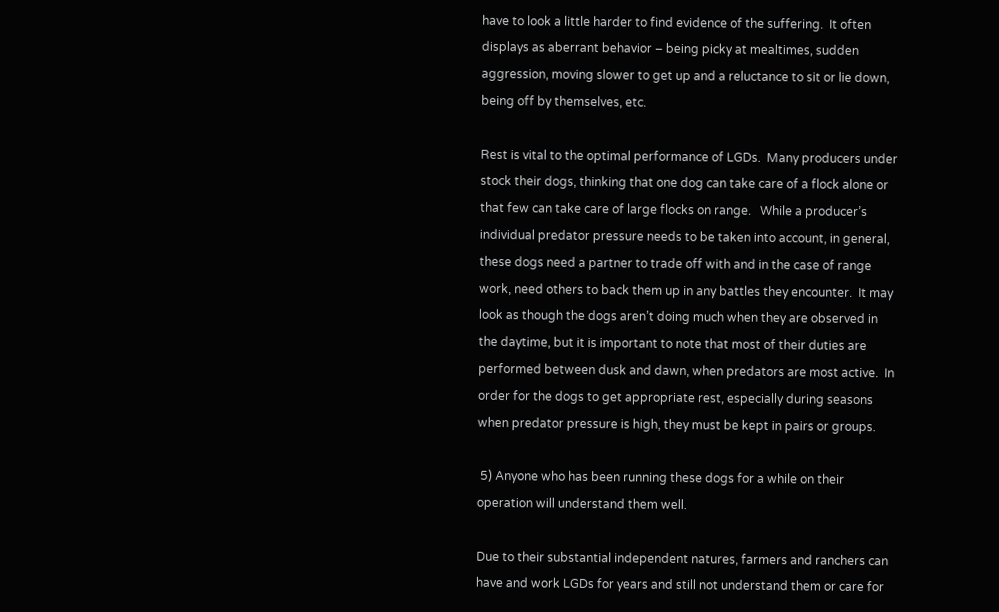have to look a little harder to find evidence of the suffering.  It often displays as aberrant behavior – being picky at mealtimes, sudden aggression, moving slower to get up and a reluctance to sit or lie down, being off by themselves, etc.

Rest is vital to the optimal performance of LGDs.  Many producers under stock their dogs, thinking that one dog can take care of a flock alone or that few can take care of large flocks on range.   While a producer’s individual predator pressure needs to be taken into account, in general, these dogs need a partner to trade off with and in the case of range work, need others to back them up in any battles they encounter.  It may look as though the dogs aren’t doing much when they are observed in the daytime, but it is important to note that most of their duties are performed between dusk and dawn, when predators are most active.  In order for the dogs to get appropriate rest, especially during seasons when predator pressure is high, they must be kept in pairs or groups.

 5) Anyone who has been running these dogs for a while on their operation will understand them well.

Due to their substantial independent natures, farmers and ranchers can have and work LGDs for years and still not understand them or care for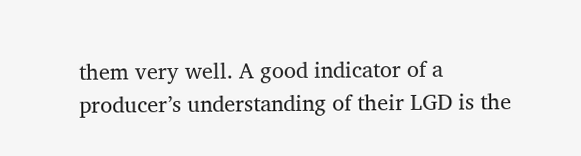them very well. A good indicator of a producer’s understanding of their LGD is the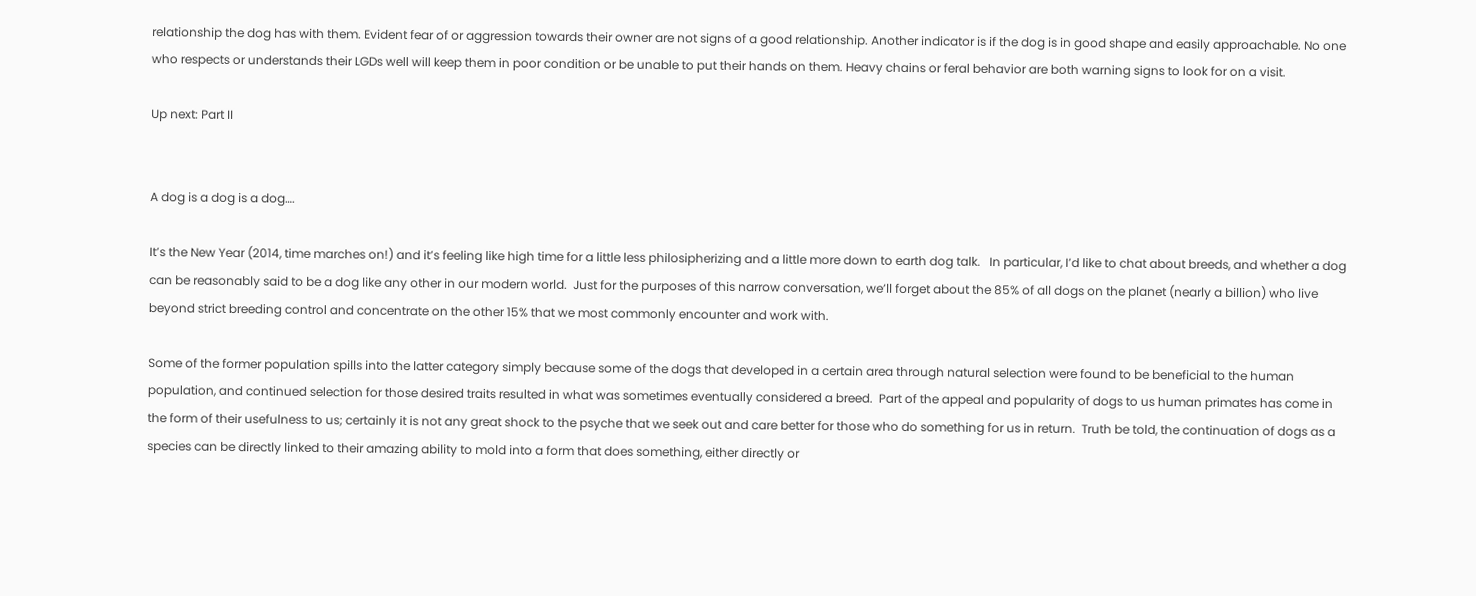relationship the dog has with them. Evident fear of or aggression towards their owner are not signs of a good relationship. Another indicator is if the dog is in good shape and easily approachable. No one who respects or understands their LGDs well will keep them in poor condition or be unable to put their hands on them. Heavy chains or feral behavior are both warning signs to look for on a visit.

Up next: Part II


A dog is a dog is a dog….

It’s the New Year (2014, time marches on!) and it’s feeling like high time for a little less philosipherizing and a little more down to earth dog talk.   In particular, I’d like to chat about breeds, and whether a dog can be reasonably said to be a dog like any other in our modern world.  Just for the purposes of this narrow conversation, we’ll forget about the 85% of all dogs on the planet (nearly a billion) who live beyond strict breeding control and concentrate on the other 15% that we most commonly encounter and work with.

Some of the former population spills into the latter category simply because some of the dogs that developed in a certain area through natural selection were found to be beneficial to the human population, and continued selection for those desired traits resulted in what was sometimes eventually considered a breed.  Part of the appeal and popularity of dogs to us human primates has come in the form of their usefulness to us; certainly it is not any great shock to the psyche that we seek out and care better for those who do something for us in return.  Truth be told, the continuation of dogs as a species can be directly linked to their amazing ability to mold into a form that does something, either directly or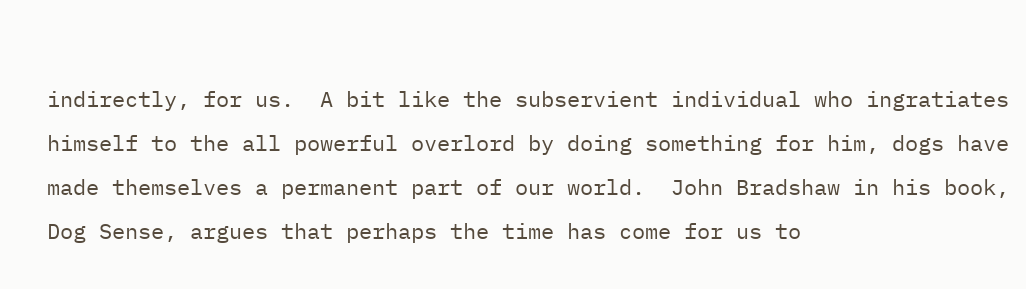indirectly, for us.  A bit like the subservient individual who ingratiates himself to the all powerful overlord by doing something for him, dogs have made themselves a permanent part of our world.  John Bradshaw in his book, Dog Sense, argues that perhaps the time has come for us to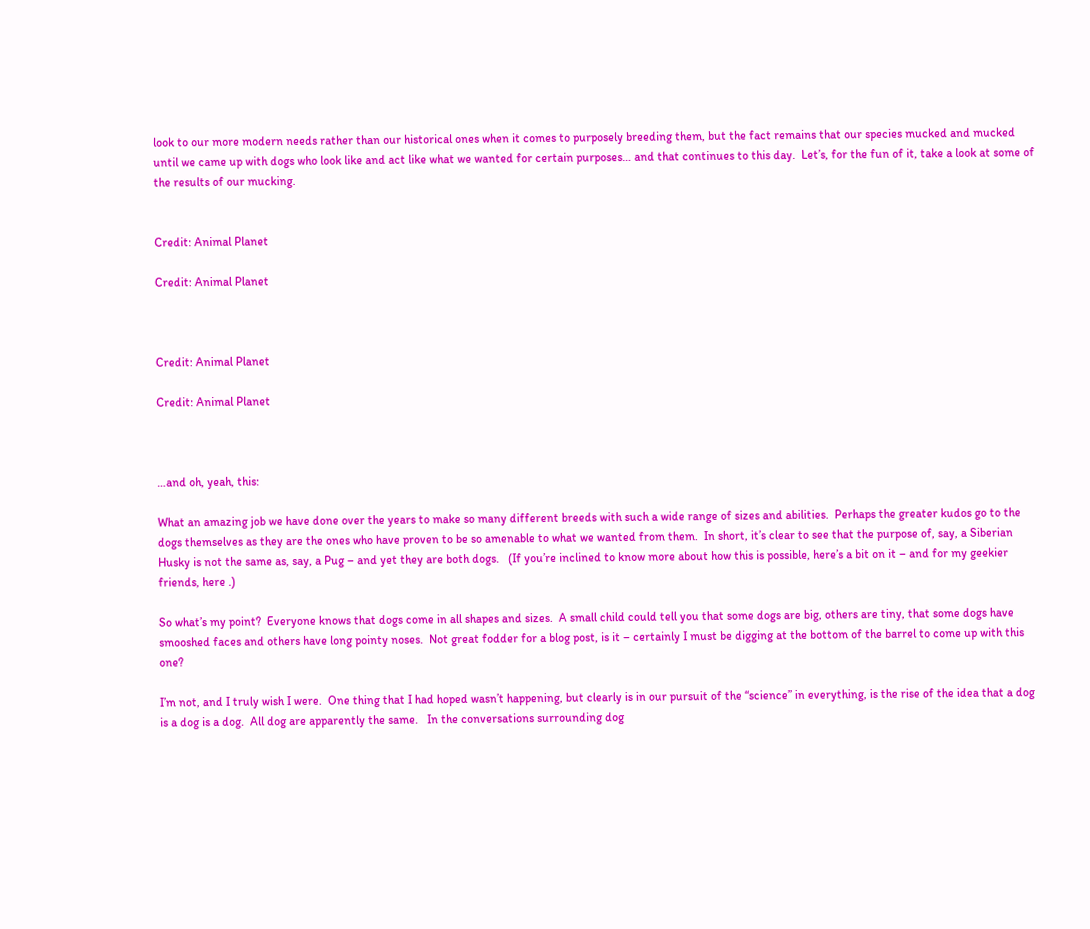look to our more modern needs rather than our historical ones when it comes to purposely breeding them, but the fact remains that our species mucked and mucked until we came up with dogs who look like and act like what we wanted for certain purposes… and that continues to this day.  Let’s, for the fun of it, take a look at some of the results of our mucking.


Credit: Animal Planet

Credit: Animal Planet



Credit: Animal Planet

Credit: Animal Planet



…and oh, yeah, this:

What an amazing job we have done over the years to make so many different breeds with such a wide range of sizes and abilities.  Perhaps the greater kudos go to the dogs themselves as they are the ones who have proven to be so amenable to what we wanted from them.  In short, it’s clear to see that the purpose of, say, a Siberian Husky is not the same as, say, a Pug – and yet they are both dogs.   (If you’re inclined to know more about how this is possible, here’s a bit on it – and for my geekier friends, here .)

So what’s my point?  Everyone knows that dogs come in all shapes and sizes.  A small child could tell you that some dogs are big, others are tiny, that some dogs have smooshed faces and others have long pointy noses.  Not great fodder for a blog post, is it – certainly I must be digging at the bottom of the barrel to come up with this one?

I’m not, and I truly wish I were.  One thing that I had hoped wasn’t happening, but clearly is in our pursuit of the “science” in everything, is the rise of the idea that a dog is a dog is a dog.  All dog are apparently the same.   In the conversations surrounding dog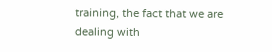training, the fact that we are dealing with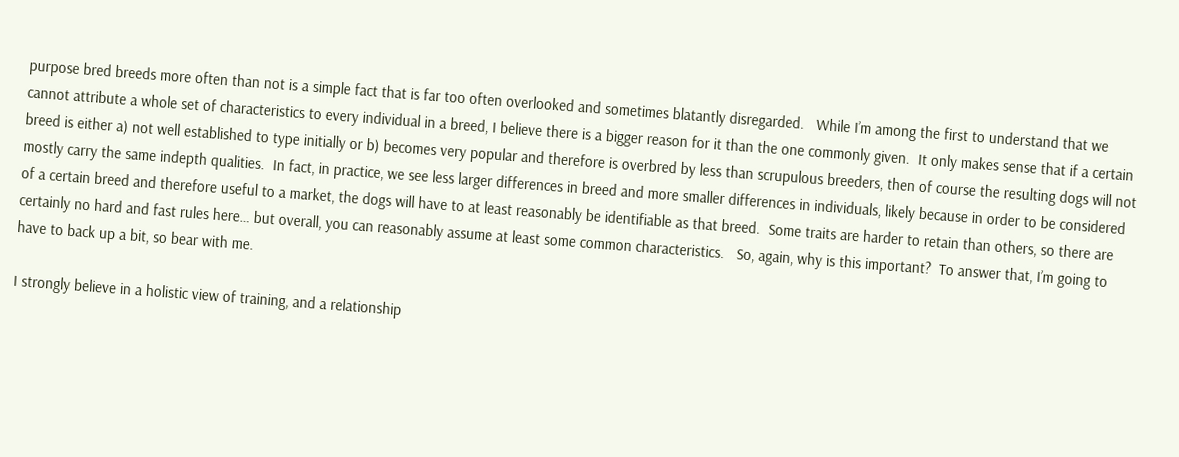purpose bred breeds more often than not is a simple fact that is far too often overlooked and sometimes blatantly disregarded.   While I’m among the first to understand that we cannot attribute a whole set of characteristics to every individual in a breed, I believe there is a bigger reason for it than the one commonly given.  It only makes sense that if a certain breed is either a) not well established to type initially or b) becomes very popular and therefore is overbred by less than scrupulous breeders, then of course the resulting dogs will not mostly carry the same indepth qualities.  In fact, in practice, we see less larger differences in breed and more smaller differences in individuals, likely because in order to be considered of a certain breed and therefore useful to a market, the dogs will have to at least reasonably be identifiable as that breed.  Some traits are harder to retain than others, so there are certainly no hard and fast rules here… but overall, you can reasonably assume at least some common characteristics.   So, again, why is this important?  To answer that, I’m going to have to back up a bit, so bear with me.

I strongly believe in a holistic view of training, and a relationship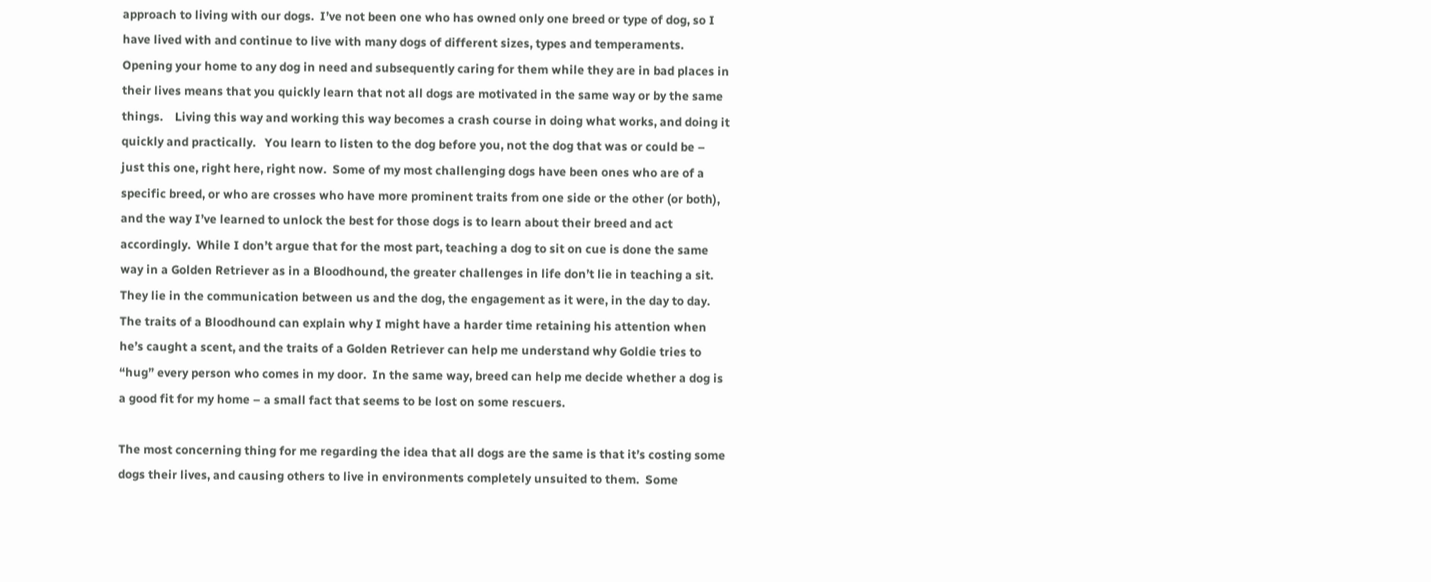approach to living with our dogs.  I’ve not been one who has owned only one breed or type of dog, so I have lived with and continue to live with many dogs of different sizes, types and temperaments.  Opening your home to any dog in need and subsequently caring for them while they are in bad places in their lives means that you quickly learn that not all dogs are motivated in the same way or by the same things.    Living this way and working this way becomes a crash course in doing what works, and doing it quickly and practically.   You learn to listen to the dog before you, not the dog that was or could be – just this one, right here, right now.  Some of my most challenging dogs have been ones who are of a specific breed, or who are crosses who have more prominent traits from one side or the other (or both), and the way I’ve learned to unlock the best for those dogs is to learn about their breed and act accordingly.  While I don’t argue that for the most part, teaching a dog to sit on cue is done the same way in a Golden Retriever as in a Bloodhound, the greater challenges in life don’t lie in teaching a sit.  They lie in the communication between us and the dog, the engagement as it were, in the day to day.  The traits of a Bloodhound can explain why I might have a harder time retaining his attention when he’s caught a scent, and the traits of a Golden Retriever can help me understand why Goldie tries to “hug” every person who comes in my door.  In the same way, breed can help me decide whether a dog is a good fit for my home – a small fact that seems to be lost on some rescuers.

The most concerning thing for me regarding the idea that all dogs are the same is that it’s costing some dogs their lives, and causing others to live in environments completely unsuited to them.  Some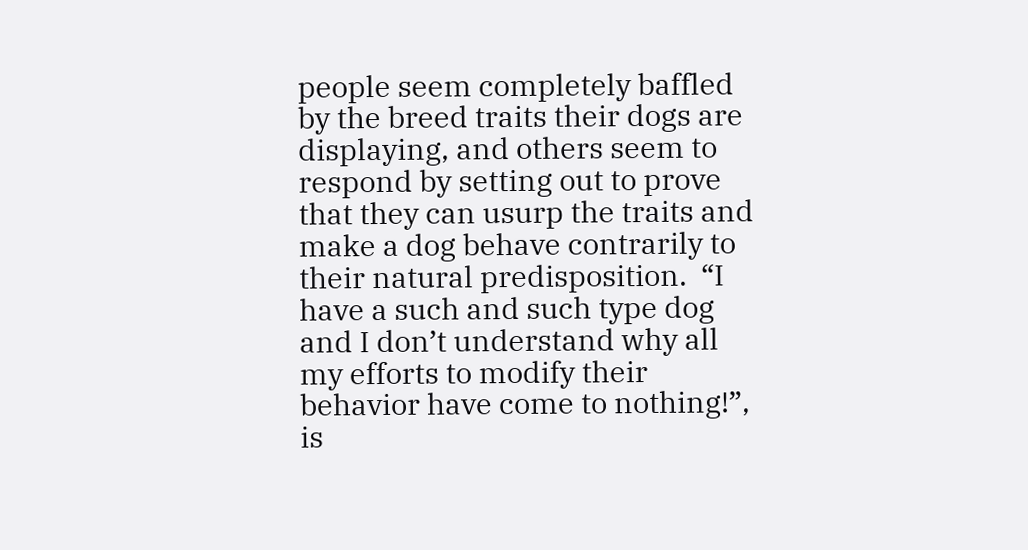people seem completely baffled by the breed traits their dogs are displaying, and others seem to respond by setting out to prove that they can usurp the traits and make a dog behave contrarily to their natural predisposition.  “I have a such and such type dog and I don’t understand why all my efforts to modify their behavior have come to nothing!”, is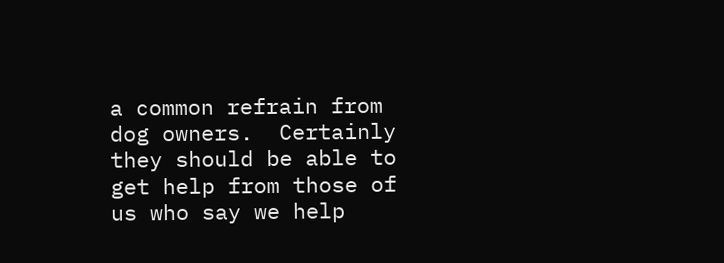a common refrain from dog owners.  Certainly they should be able to get help from those of us who say we help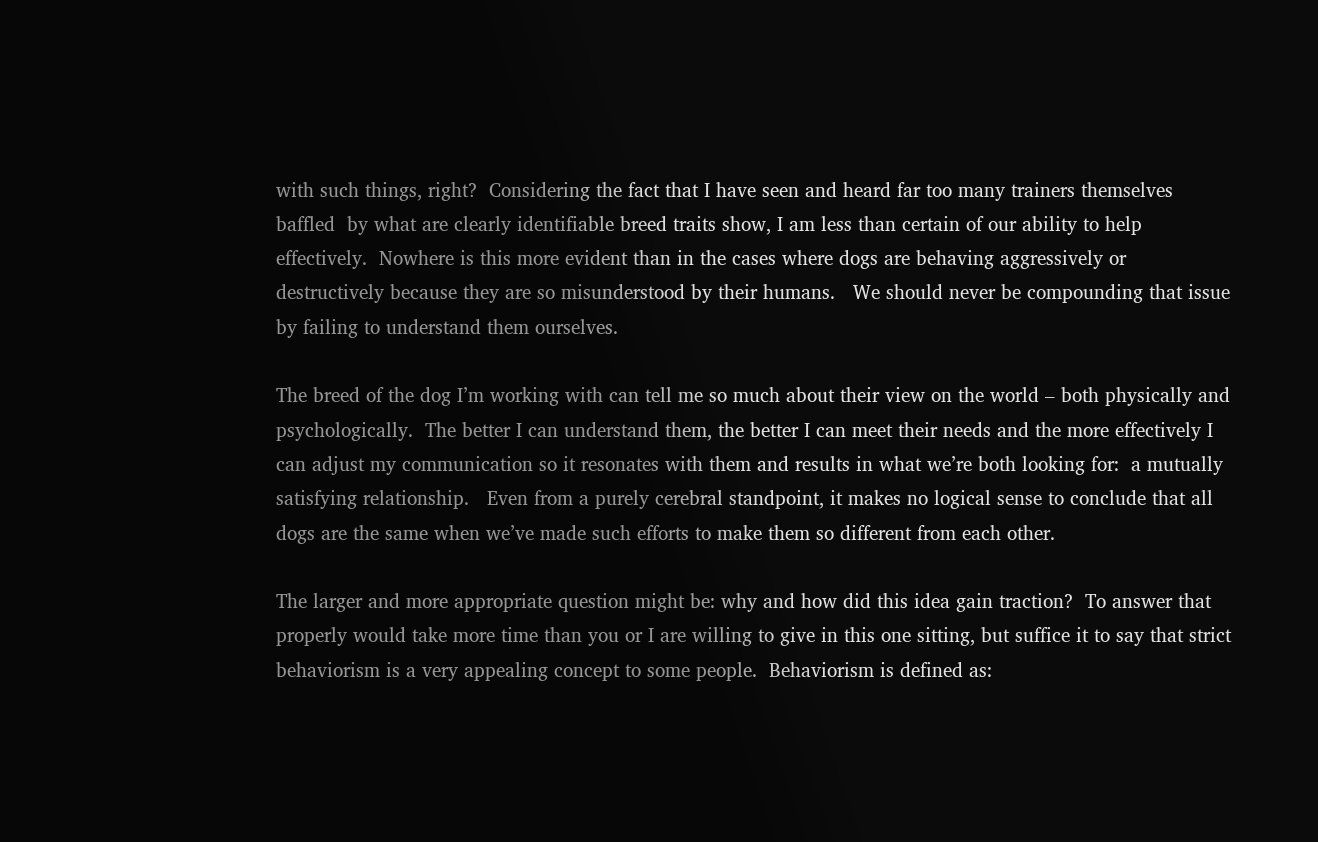with such things, right?  Considering the fact that I have seen and heard far too many trainers themselves baffled  by what are clearly identifiable breed traits show, I am less than certain of our ability to help effectively.  Nowhere is this more evident than in the cases where dogs are behaving aggressively or destructively because they are so misunderstood by their humans.   We should never be compounding that issue by failing to understand them ourselves.

The breed of the dog I’m working with can tell me so much about their view on the world – both physically and psychologically.  The better I can understand them, the better I can meet their needs and the more effectively I can adjust my communication so it resonates with them and results in what we’re both looking for:  a mutually satisfying relationship.   Even from a purely cerebral standpoint, it makes no logical sense to conclude that all dogs are the same when we’ve made such efforts to make them so different from each other.

The larger and more appropriate question might be: why and how did this idea gain traction?  To answer that properly would take more time than you or I are willing to give in this one sitting, but suffice it to say that strict behaviorism is a very appealing concept to some people.  Behaviorism is defined as: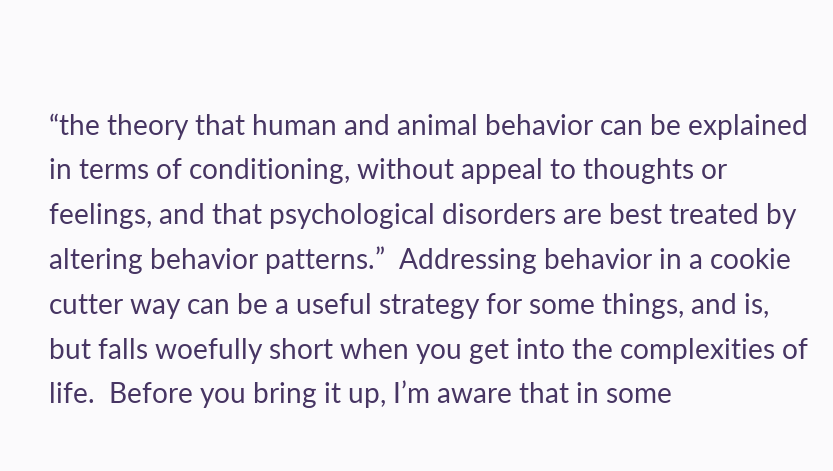“the theory that human and animal behavior can be explained in terms of conditioning, without appeal to thoughts or feelings, and that psychological disorders are best treated by altering behavior patterns.”  Addressing behavior in a cookie cutter way can be a useful strategy for some things, and is, but falls woefully short when you get into the complexities of life.  Before you bring it up, I’m aware that in some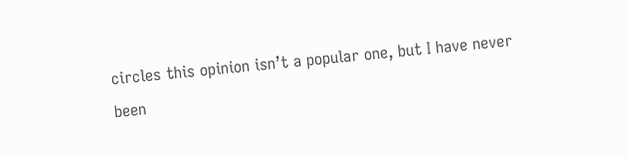circles this opinion isn’t a popular one, but I have never been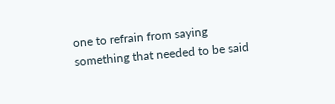one to refrain from saying something that needed to be said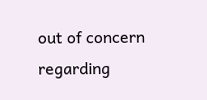out of concern regarding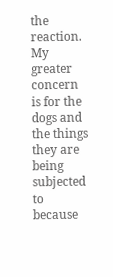the reaction.  My greater concern is for the dogs and the things they are being subjected to because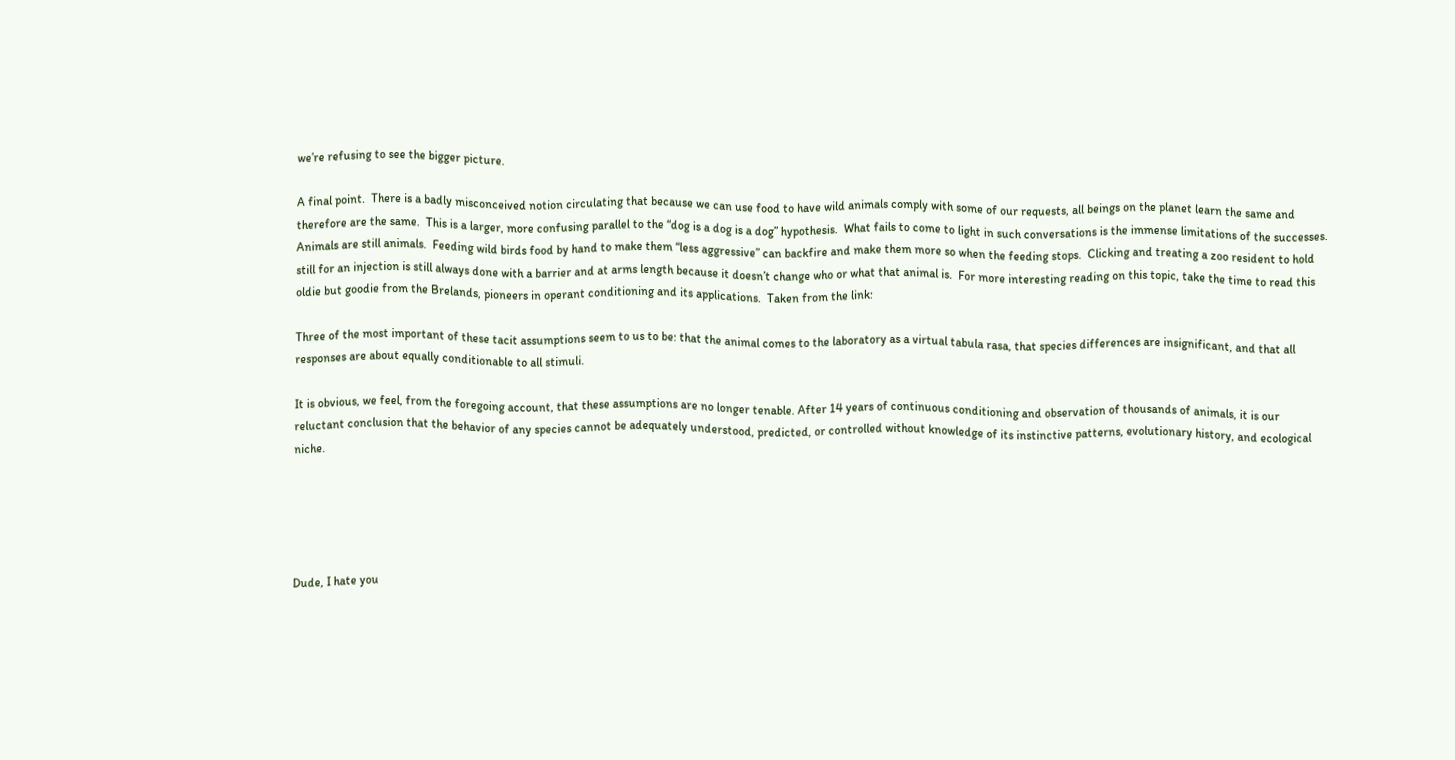we’re refusing to see the bigger picture.

A final point.  There is a badly misconceived notion circulating that because we can use food to have wild animals comply with some of our requests, all beings on the planet learn the same and therefore are the same.  This is a larger, more confusing parallel to the “dog is a dog is a dog” hypothesis.  What fails to come to light in such conversations is the immense limitations of the successes.  Animals are still animals.  Feeding wild birds food by hand to make them “less aggressive” can backfire and make them more so when the feeding stops.  Clicking and treating a zoo resident to hold still for an injection is still always done with a barrier and at arms length because it doesn’t change who or what that animal is.  For more interesting reading on this topic, take the time to read this oldie but goodie from the Brelands, pioneers in operant conditioning and its applications.  Taken from the link:

Three of the most important of these tacit assumptions seem to us to be: that the animal comes to the laboratory as a virtual tabula rasa, that species differences are insignificant, and that all responses are about equally conditionable to all stimuli.

It is obvious, we feel, from the foregoing account, that these assumptions are no longer tenable. After 14 years of continuous conditioning and observation of thousands of animals, it is our reluctant conclusion that the behavior of any species cannot be adequately understood, predicted, or controlled without knowledge of its instinctive patterns, evolutionary history, and ecological niche.





Dude, I hate you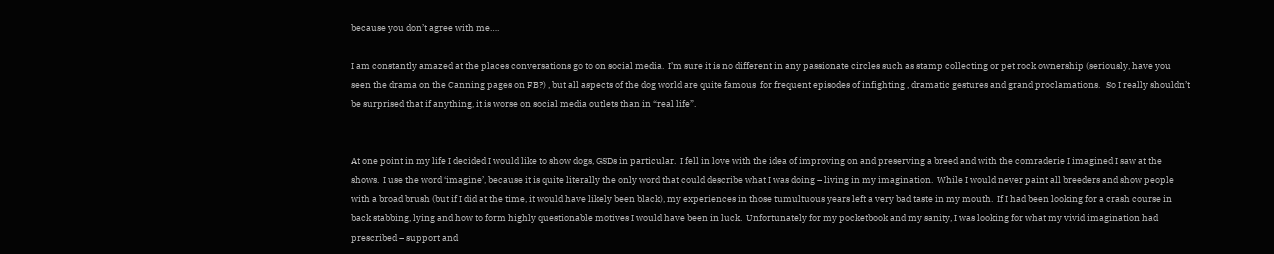because you don’t agree with me….

I am constantly amazed at the places conversations go to on social media.  I’m sure it is no different in any passionate circles such as stamp collecting or pet rock ownership (seriously, have you seen the drama on the Canning pages on FB?) , but all aspects of the dog world are quite famous  for frequent episodes of infighting , dramatic gestures and grand proclamations.   So I really shouldn’t be surprised that if anything, it is worse on social media outlets than in “real life”.


At one point in my life I decided I would like to show dogs, GSDs in particular.  I fell in love with the idea of improving on and preserving a breed and with the comraderie I imagined I saw at the shows.  I use the word ‘imagine’, because it is quite literally the only word that could describe what I was doing – living in my imagination.  While I would never paint all breeders and show people with a broad brush (but if I did at the time, it would have likely been black), my experiences in those tumultuous years left a very bad taste in my mouth.  If I had been looking for a crash course in back stabbing, lying and how to form highly questionable motives I would have been in luck.  Unfortunately for my pocketbook and my sanity, I was looking for what my vivid imagination had prescribed – support and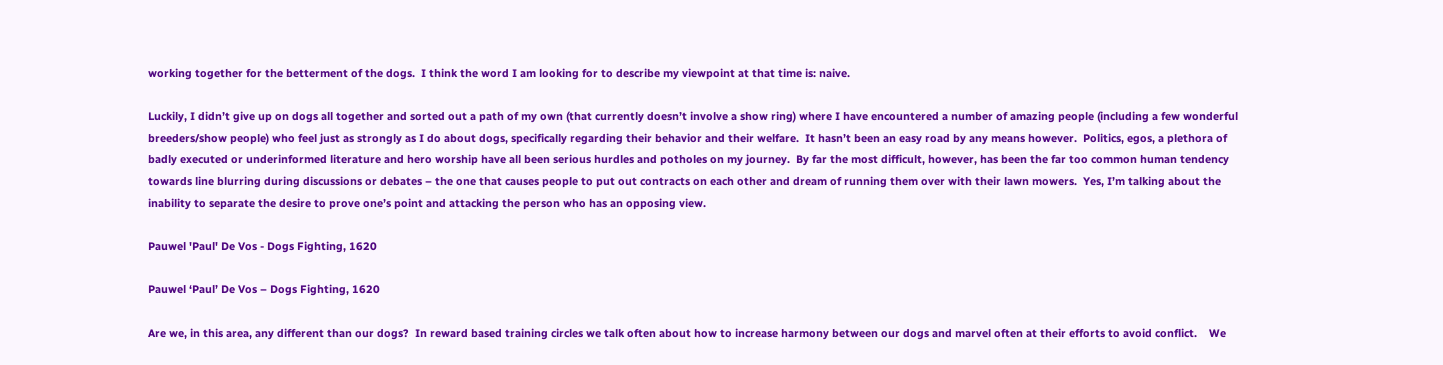working together for the betterment of the dogs.  I think the word I am looking for to describe my viewpoint at that time is: naive.

Luckily, I didn’t give up on dogs all together and sorted out a path of my own (that currently doesn’t involve a show ring) where I have encountered a number of amazing people (including a few wonderful breeders/show people) who feel just as strongly as I do about dogs, specifically regarding their behavior and their welfare.  It hasn’t been an easy road by any means however.  Politics, egos, a plethora of badly executed or underinformed literature and hero worship have all been serious hurdles and potholes on my journey.  By far the most difficult, however, has been the far too common human tendency towards line blurring during discussions or debates – the one that causes people to put out contracts on each other and dream of running them over with their lawn mowers.  Yes, I’m talking about the inability to separate the desire to prove one’s point and attacking the person who has an opposing view.

Pauwel 'Paul' De Vos - Dogs Fighting, 1620

Pauwel ‘Paul’ De Vos – Dogs Fighting, 1620

Are we, in this area, any different than our dogs?  In reward based training circles we talk often about how to increase harmony between our dogs and marvel often at their efforts to avoid conflict.    We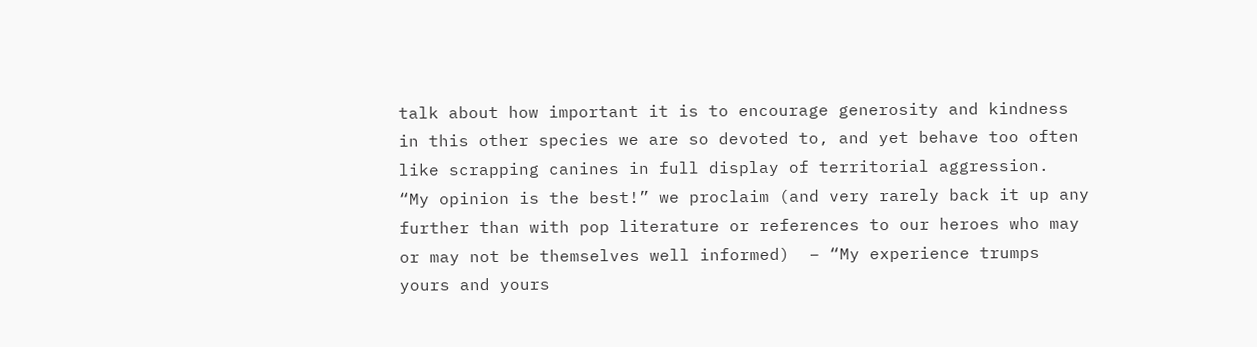talk about how important it is to encourage generosity and kindness in this other species we are so devoted to, and yet behave too often like scrapping canines in full display of territorial aggression.  “My opinion is the best!” we proclaim (and very rarely back it up any further than with pop literature or references to our heroes who may or may not be themselves well informed)  – “My experience trumps yours and yours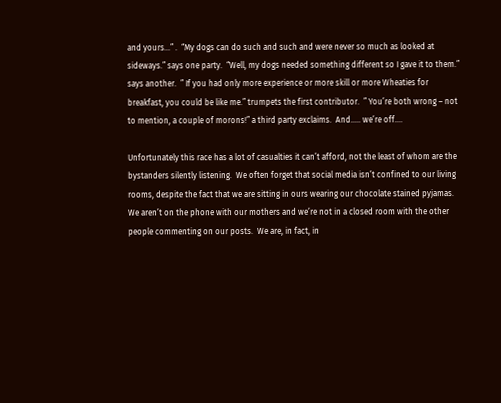and yours…” .  “My dogs can do such and such and were never so much as looked at sideways.” says one party.  “Well, my dogs needed something different so I gave it to them.” says another.  ” If you had only more experience or more skill or more Wheaties for breakfast, you could be like me.” trumpets the first contributor.  ” You’re both wrong – not to mention, a couple of morons!” a third party exclaims.  And….. we’re off….

Unfortunately this race has a lot of casualties it can’t afford, not the least of whom are the bystanders silently listening.  We often forget that social media isn’t confined to our living rooms, despite the fact that we are sitting in ours wearing our chocolate stained pyjamas.  We aren’t on the phone with our mothers and we’re not in a closed room with the other people commenting on our posts.  We are, in fact, in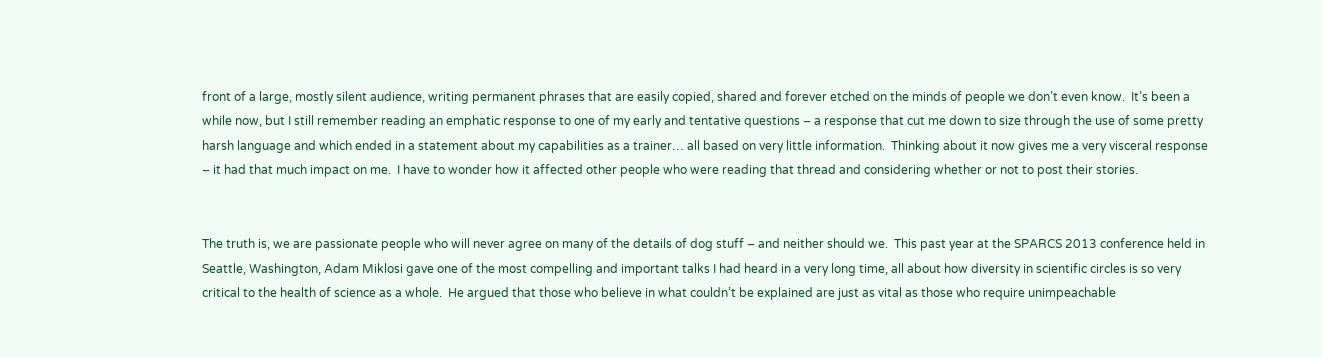front of a large, mostly silent audience, writing permanent phrases that are easily copied, shared and forever etched on the minds of people we don’t even know.  It’s been a while now, but I still remember reading an emphatic response to one of my early and tentative questions – a response that cut me down to size through the use of some pretty harsh language and which ended in a statement about my capabilities as a trainer… all based on very little information.  Thinking about it now gives me a very visceral response – it had that much impact on me.  I have to wonder how it affected other people who were reading that thread and considering whether or not to post their stories.


The truth is, we are passionate people who will never agree on many of the details of dog stuff – and neither should we.  This past year at the SPARCS 2013 conference held in Seattle, Washington, Adam Miklosi gave one of the most compelling and important talks I had heard in a very long time, all about how diversity in scientific circles is so very critical to the health of science as a whole.  He argued that those who believe in what couldn’t be explained are just as vital as those who require unimpeachable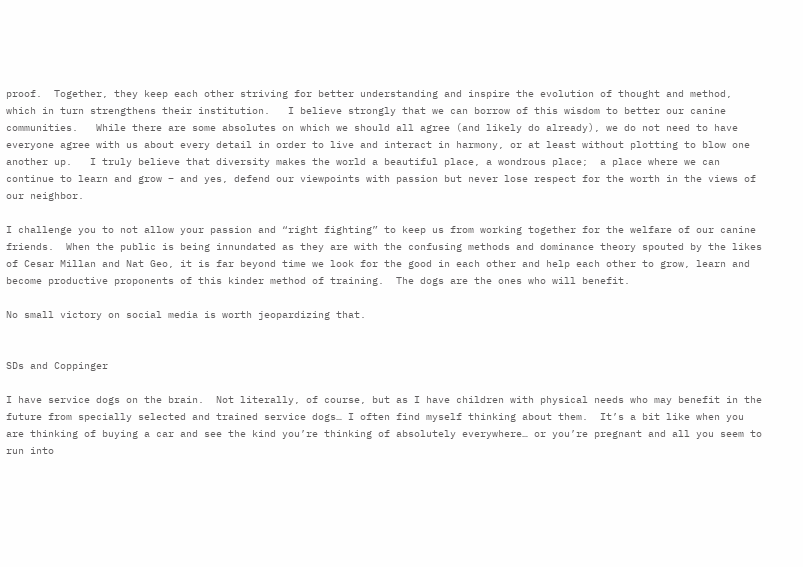proof.  Together, they keep each other striving for better understanding and inspire the evolution of thought and method, which in turn strengthens their institution.   I believe strongly that we can borrow of this wisdom to better our canine communities.   While there are some absolutes on which we should all agree (and likely do already), we do not need to have everyone agree with us about every detail in order to live and interact in harmony, or at least without plotting to blow one another up.   I truly believe that diversity makes the world a beautiful place, a wondrous place;  a place where we can continue to learn and grow – and yes, defend our viewpoints with passion but never lose respect for the worth in the views of our neighbor.

I challenge you to not allow your passion and “right fighting” to keep us from working together for the welfare of our canine friends.  When the public is being innundated as they are with the confusing methods and dominance theory spouted by the likes of Cesar Millan and Nat Geo, it is far beyond time we look for the good in each other and help each other to grow, learn and become productive proponents of this kinder method of training.  The dogs are the ones who will benefit.

No small victory on social media is worth jeopardizing that.


SDs and Coppinger

I have service dogs on the brain.  Not literally, of course, but as I have children with physical needs who may benefit in the future from specially selected and trained service dogs… I often find myself thinking about them.  It’s a bit like when you are thinking of buying a car and see the kind you’re thinking of absolutely everywhere… or you’re pregnant and all you seem to run into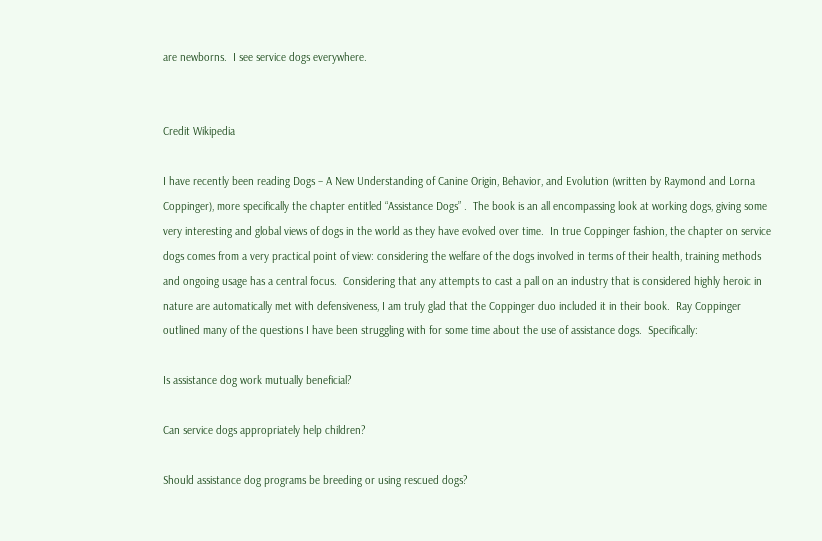are newborns.  I see service dogs everywhere.


Credit Wikipedia

I have recently been reading Dogs – A New Understanding of Canine Origin, Behavior, and Evolution (written by Raymond and Lorna Coppinger), more specifically the chapter entitled “Assistance Dogs” .  The book is an all encompassing look at working dogs, giving some very interesting and global views of dogs in the world as they have evolved over time.  In true Coppinger fashion, the chapter on service dogs comes from a very practical point of view: considering the welfare of the dogs involved in terms of their health, training methods and ongoing usage has a central focus.  Considering that any attempts to cast a pall on an industry that is considered highly heroic in nature are automatically met with defensiveness, I am truly glad that the Coppinger duo included it in their book.  Ray Coppinger outlined many of the questions I have been struggling with for some time about the use of assistance dogs.  Specifically:

Is assistance dog work mutually beneficial?

Can service dogs appropriately help children?

Should assistance dog programs be breeding or using rescued dogs?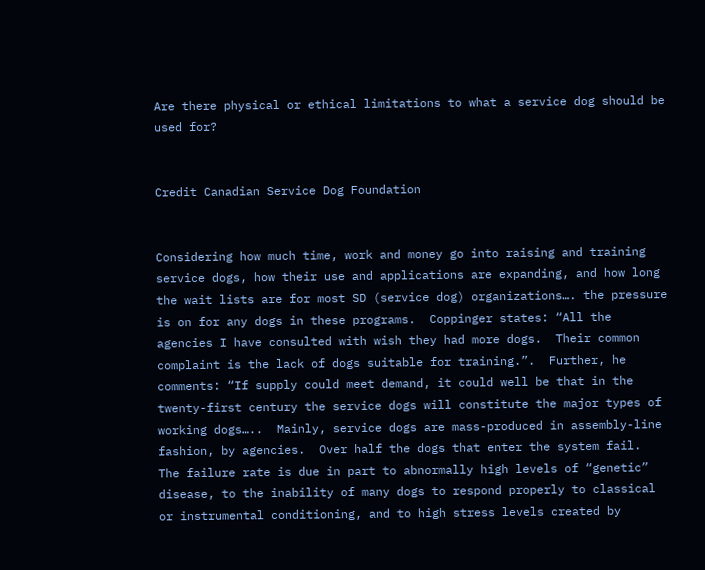Are there physical or ethical limitations to what a service dog should be used for?


Credit Canadian Service Dog Foundation


Considering how much time, work and money go into raising and training service dogs, how their use and applications are expanding, and how long the wait lists are for most SD (service dog) organizations…. the pressure is on for any dogs in these programs.  Coppinger states: “All the agencies I have consulted with wish they had more dogs.  Their common complaint is the lack of dogs suitable for training.”.  Further, he comments: “If supply could meet demand, it could well be that in the twenty-first century the service dogs will constitute the major types of working dogs…..  Mainly, service dogs are mass-produced in assembly-line fashion, by agencies.  Over half the dogs that enter the system fail.  The failure rate is due in part to abnormally high levels of “genetic” disease, to the inability of many dogs to respond properly to classical or instrumental conditioning, and to high stress levels created by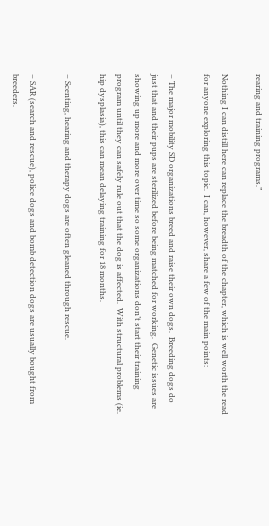rearing and training programs.”

Nothing I can distill here can replace the breadth of the chapter, which is well worth the read for anyone exploring this topic.  I can, however, share a few of the main points:

– The major mobility SD organizations breed and raise their own dogs.  Breeding dogs do just that and their pups are sterilized before being matched for working.  Genetic issues are showing up more and more over time so some organizations don’t start their training program until they can safely rule out that the dog is affected.  With structural problems (ie. hip dysplasia), this can mean delaying training for 18 months.

– Scenting, hearing and therapy dogs are often gleaned through rescue.

– SAR (search and rescue), police dogs and bomb detection dogs are usually bought from breeders.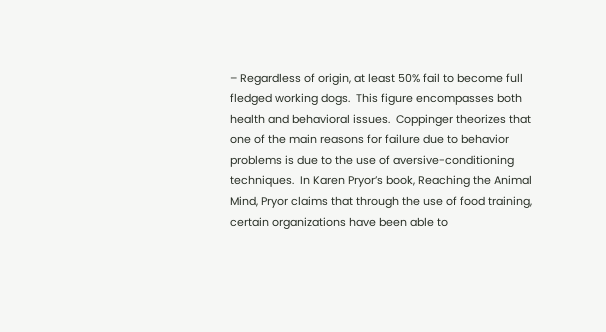– Regardless of origin, at least 50% fail to become full fledged working dogs.  This figure encompasses both health and behavioral issues.  Coppinger theorizes that one of the main reasons for failure due to behavior problems is due to the use of aversive-conditioning techniques.  In Karen Pryor’s book, Reaching the Animal Mind, Pryor claims that through the use of food training, certain organizations have been able to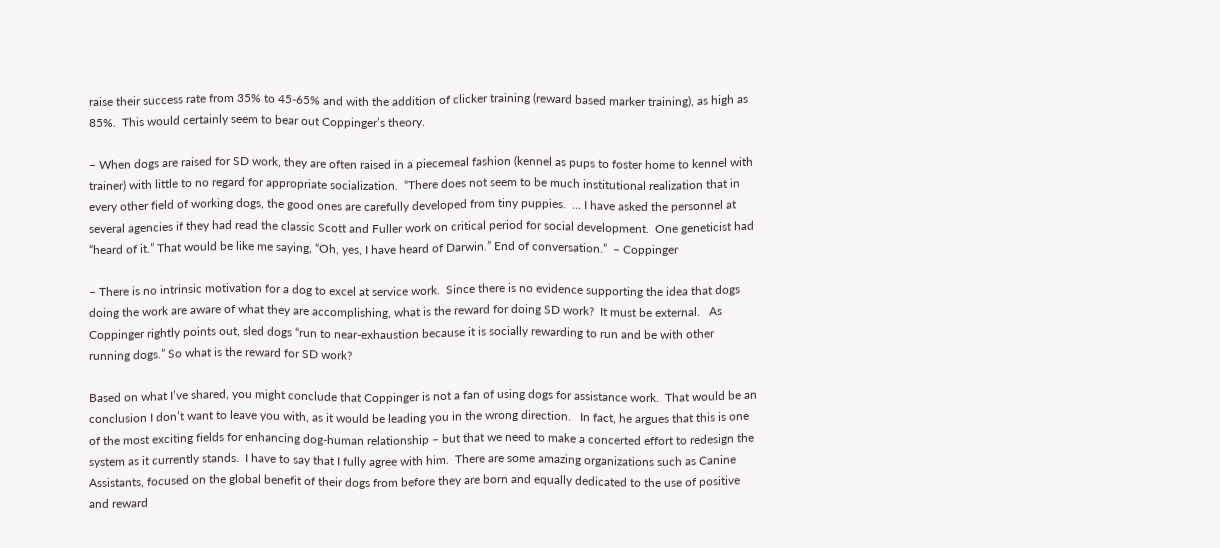raise their success rate from 35% to 45-65% and with the addition of clicker training (reward based marker training), as high as 85%.  This would certainly seem to bear out Coppinger’s theory.

– When dogs are raised for SD work, they are often raised in a piecemeal fashion (kennel as pups to foster home to kennel with trainer) with little to no regard for appropriate socialization.  “There does not seem to be much institutional realization that in every other field of working dogs, the good ones are carefully developed from tiny puppies.  … I have asked the personnel at several agencies if they had read the classic Scott and Fuller work on critical period for social development.  One geneticist had “heard of it.” That would be like me saying, “Oh, yes, I have heard of Darwin.” End of conversation.”  – Coppinger

– There is no intrinsic motivation for a dog to excel at service work.  Since there is no evidence supporting the idea that dogs doing the work are aware of what they are accomplishing, what is the reward for doing SD work?  It must be external.   As Coppinger rightly points out, sled dogs “run to near-exhaustion because it is socially rewarding to run and be with other running dogs.” So what is the reward for SD work?

Based on what I’ve shared, you might conclude that Coppinger is not a fan of using dogs for assistance work.  That would be an conclusion I don’t want to leave you with, as it would be leading you in the wrong direction.   In fact, he argues that this is one of the most exciting fields for enhancing dog-human relationship – but that we need to make a concerted effort to redesign the system as it currently stands.  I have to say that I fully agree with him.  There are some amazing organizations such as Canine Assistants, focused on the global benefit of their dogs from before they are born and equally dedicated to the use of positive and reward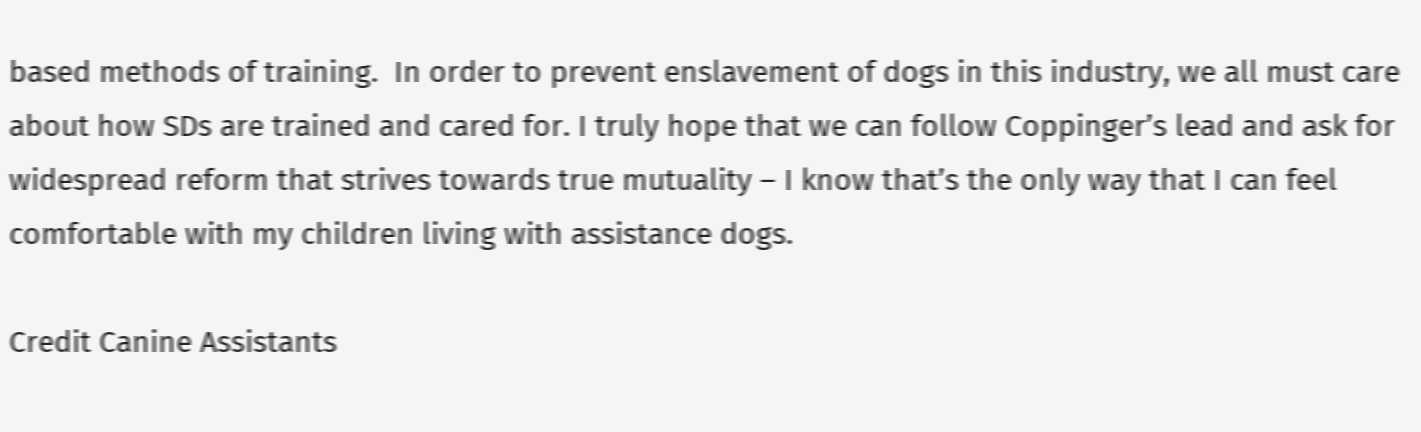based methods of training.  In order to prevent enslavement of dogs in this industry, we all must care about how SDs are trained and cared for. I truly hope that we can follow Coppinger’s lead and ask for widespread reform that strives towards true mutuality – I know that’s the only way that I can feel comfortable with my children living with assistance dogs.

Credit Canine Assistants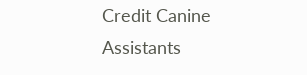Credit Canine Assistants